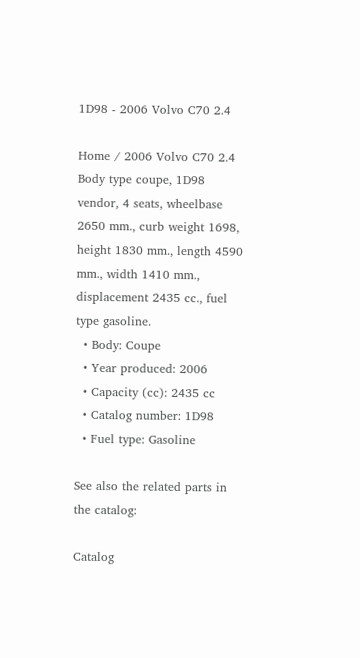1D98 - 2006 Volvo C70 2.4

Home / 2006 Volvo C70 2.4 Body type coupe, 1D98 vendor, 4 seats, wheelbase 2650 mm., curb weight 1698, height 1830 mm., length 4590 mm., width 1410 mm., displacement 2435 cc., fuel type gasoline.
  • Body: Coupe
  • Year produced: 2006
  • Capacity (cc): 2435 cc
  • Catalog number: 1D98
  • Fuel type: Gasoline

See also the related parts in the catalog:

Catalog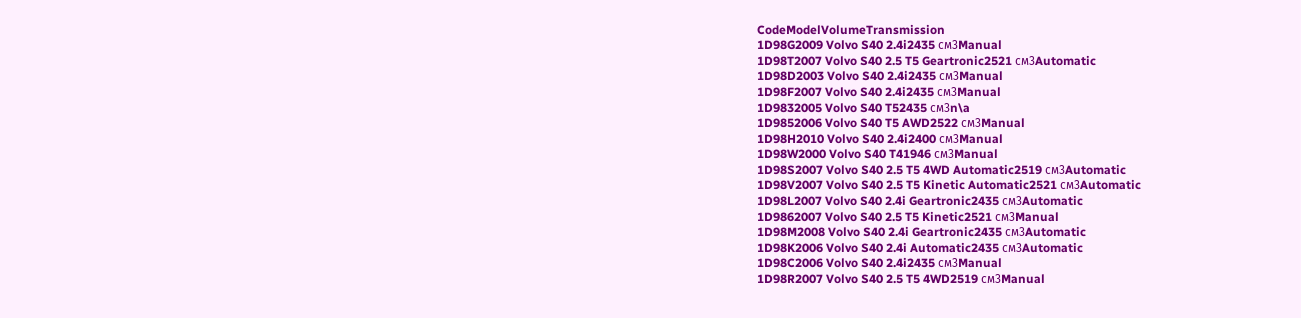CodeModelVolumeTransmission
1D98G2009 Volvo S40 2.4i2435 см3Manual
1D98T2007 Volvo S40 2.5 T5 Geartronic2521 см3Automatic
1D98D2003 Volvo S40 2.4i2435 см3Manual
1D98F2007 Volvo S40 2.4i2435 см3Manual
1D9832005 Volvo S40 T52435 см3n\a
1D9852006 Volvo S40 T5 AWD2522 см3Manual
1D98H2010 Volvo S40 2.4i2400 см3Manual
1D98W2000 Volvo S40 T41946 см3Manual
1D98S2007 Volvo S40 2.5 T5 4WD Automatic2519 см3Automatic
1D98V2007 Volvo S40 2.5 T5 Kinetic Automatic2521 см3Automatic
1D98L2007 Volvo S40 2.4i Geartronic2435 см3Automatic
1D9862007 Volvo S40 2.5 T5 Kinetic2521 см3Manual
1D98M2008 Volvo S40 2.4i Geartronic2435 см3Automatic
1D98K2006 Volvo S40 2.4i Automatic2435 см3Automatic
1D98C2006 Volvo S40 2.4i2435 см3Manual
1D98R2007 Volvo S40 2.5 T5 4WD2519 см3Manual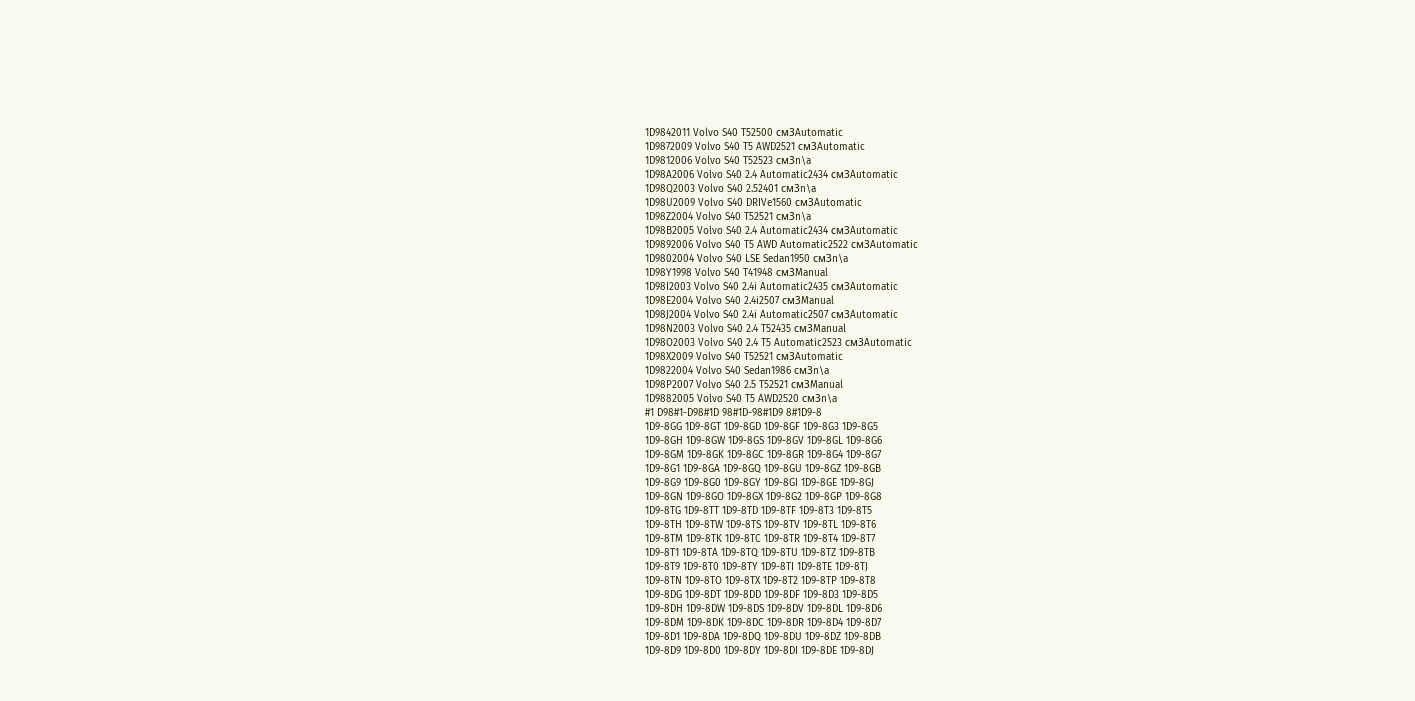1D9842011 Volvo S40 T52500 см3Automatic
1D9872009 Volvo S40 T5 AWD2521 см3Automatic
1D9812006 Volvo S40 T52523 см3n\a
1D98A2006 Volvo S40 2.4 Automatic2434 см3Automatic
1D98Q2003 Volvo S40 2.52401 см3n\a
1D98U2009 Volvo S40 DRIVe1560 см3Automatic
1D98Z2004 Volvo S40 T52521 см3n\a
1D98B2005 Volvo S40 2.4 Automatic2434 см3Automatic
1D9892006 Volvo S40 T5 AWD Automatic2522 см3Automatic
1D9802004 Volvo S40 LSE Sedan1950 см3n\a
1D98Y1998 Volvo S40 T41948 см3Manual
1D98I2003 Volvo S40 2.4i Automatic2435 см3Automatic
1D98E2004 Volvo S40 2.4i2507 см3Manual
1D98J2004 Volvo S40 2.4i Automatic2507 см3Automatic
1D98N2003 Volvo S40 2.4 T52435 см3Manual
1D98O2003 Volvo S40 2.4 T5 Automatic2523 см3Automatic
1D98X2009 Volvo S40 T52521 см3Automatic
1D9822004 Volvo S40 Sedan1986 см3n\a
1D98P2007 Volvo S40 2.5 T52521 см3Manual
1D9882005 Volvo S40 T5 AWD2520 см3n\a
#1 D98#1-D98#1D 98#1D-98#1D9 8#1D9-8
1D9-8GG 1D9-8GT 1D9-8GD 1D9-8GF 1D9-8G3 1D9-8G5
1D9-8GH 1D9-8GW 1D9-8GS 1D9-8GV 1D9-8GL 1D9-8G6
1D9-8GM 1D9-8GK 1D9-8GC 1D9-8GR 1D9-8G4 1D9-8G7
1D9-8G1 1D9-8GA 1D9-8GQ 1D9-8GU 1D9-8GZ 1D9-8GB
1D9-8G9 1D9-8G0 1D9-8GY 1D9-8GI 1D9-8GE 1D9-8GJ
1D9-8GN 1D9-8GO 1D9-8GX 1D9-8G2 1D9-8GP 1D9-8G8
1D9-8TG 1D9-8TT 1D9-8TD 1D9-8TF 1D9-8T3 1D9-8T5
1D9-8TH 1D9-8TW 1D9-8TS 1D9-8TV 1D9-8TL 1D9-8T6
1D9-8TM 1D9-8TK 1D9-8TC 1D9-8TR 1D9-8T4 1D9-8T7
1D9-8T1 1D9-8TA 1D9-8TQ 1D9-8TU 1D9-8TZ 1D9-8TB
1D9-8T9 1D9-8T0 1D9-8TY 1D9-8TI 1D9-8TE 1D9-8TJ
1D9-8TN 1D9-8TO 1D9-8TX 1D9-8T2 1D9-8TP 1D9-8T8
1D9-8DG 1D9-8DT 1D9-8DD 1D9-8DF 1D9-8D3 1D9-8D5
1D9-8DH 1D9-8DW 1D9-8DS 1D9-8DV 1D9-8DL 1D9-8D6
1D9-8DM 1D9-8DK 1D9-8DC 1D9-8DR 1D9-8D4 1D9-8D7
1D9-8D1 1D9-8DA 1D9-8DQ 1D9-8DU 1D9-8DZ 1D9-8DB
1D9-8D9 1D9-8D0 1D9-8DY 1D9-8DI 1D9-8DE 1D9-8DJ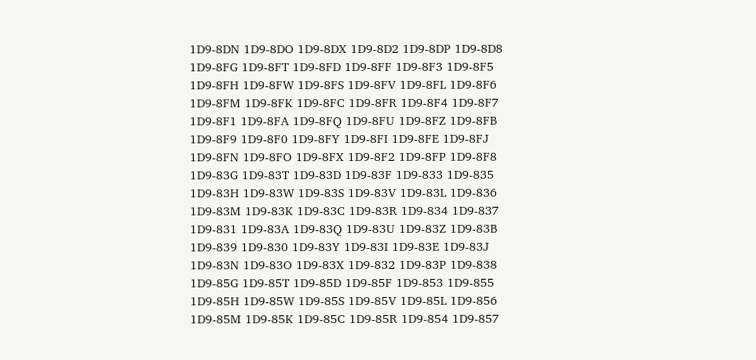1D9-8DN 1D9-8DO 1D9-8DX 1D9-8D2 1D9-8DP 1D9-8D8
1D9-8FG 1D9-8FT 1D9-8FD 1D9-8FF 1D9-8F3 1D9-8F5
1D9-8FH 1D9-8FW 1D9-8FS 1D9-8FV 1D9-8FL 1D9-8F6
1D9-8FM 1D9-8FK 1D9-8FC 1D9-8FR 1D9-8F4 1D9-8F7
1D9-8F1 1D9-8FA 1D9-8FQ 1D9-8FU 1D9-8FZ 1D9-8FB
1D9-8F9 1D9-8F0 1D9-8FY 1D9-8FI 1D9-8FE 1D9-8FJ
1D9-8FN 1D9-8FO 1D9-8FX 1D9-8F2 1D9-8FP 1D9-8F8
1D9-83G 1D9-83T 1D9-83D 1D9-83F 1D9-833 1D9-835
1D9-83H 1D9-83W 1D9-83S 1D9-83V 1D9-83L 1D9-836
1D9-83M 1D9-83K 1D9-83C 1D9-83R 1D9-834 1D9-837
1D9-831 1D9-83A 1D9-83Q 1D9-83U 1D9-83Z 1D9-83B
1D9-839 1D9-830 1D9-83Y 1D9-83I 1D9-83E 1D9-83J
1D9-83N 1D9-83O 1D9-83X 1D9-832 1D9-83P 1D9-838
1D9-85G 1D9-85T 1D9-85D 1D9-85F 1D9-853 1D9-855
1D9-85H 1D9-85W 1D9-85S 1D9-85V 1D9-85L 1D9-856
1D9-85M 1D9-85K 1D9-85C 1D9-85R 1D9-854 1D9-857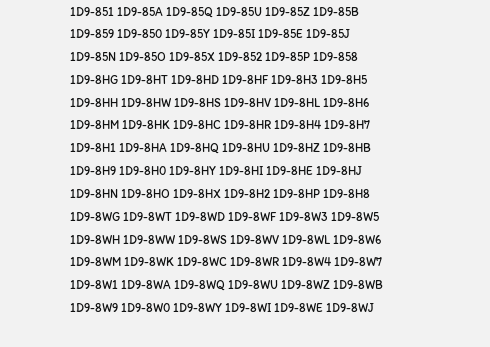1D9-851 1D9-85A 1D9-85Q 1D9-85U 1D9-85Z 1D9-85B
1D9-859 1D9-850 1D9-85Y 1D9-85I 1D9-85E 1D9-85J
1D9-85N 1D9-85O 1D9-85X 1D9-852 1D9-85P 1D9-858
1D9-8HG 1D9-8HT 1D9-8HD 1D9-8HF 1D9-8H3 1D9-8H5
1D9-8HH 1D9-8HW 1D9-8HS 1D9-8HV 1D9-8HL 1D9-8H6
1D9-8HM 1D9-8HK 1D9-8HC 1D9-8HR 1D9-8H4 1D9-8H7
1D9-8H1 1D9-8HA 1D9-8HQ 1D9-8HU 1D9-8HZ 1D9-8HB
1D9-8H9 1D9-8H0 1D9-8HY 1D9-8HI 1D9-8HE 1D9-8HJ
1D9-8HN 1D9-8HO 1D9-8HX 1D9-8H2 1D9-8HP 1D9-8H8
1D9-8WG 1D9-8WT 1D9-8WD 1D9-8WF 1D9-8W3 1D9-8W5
1D9-8WH 1D9-8WW 1D9-8WS 1D9-8WV 1D9-8WL 1D9-8W6
1D9-8WM 1D9-8WK 1D9-8WC 1D9-8WR 1D9-8W4 1D9-8W7
1D9-8W1 1D9-8WA 1D9-8WQ 1D9-8WU 1D9-8WZ 1D9-8WB
1D9-8W9 1D9-8W0 1D9-8WY 1D9-8WI 1D9-8WE 1D9-8WJ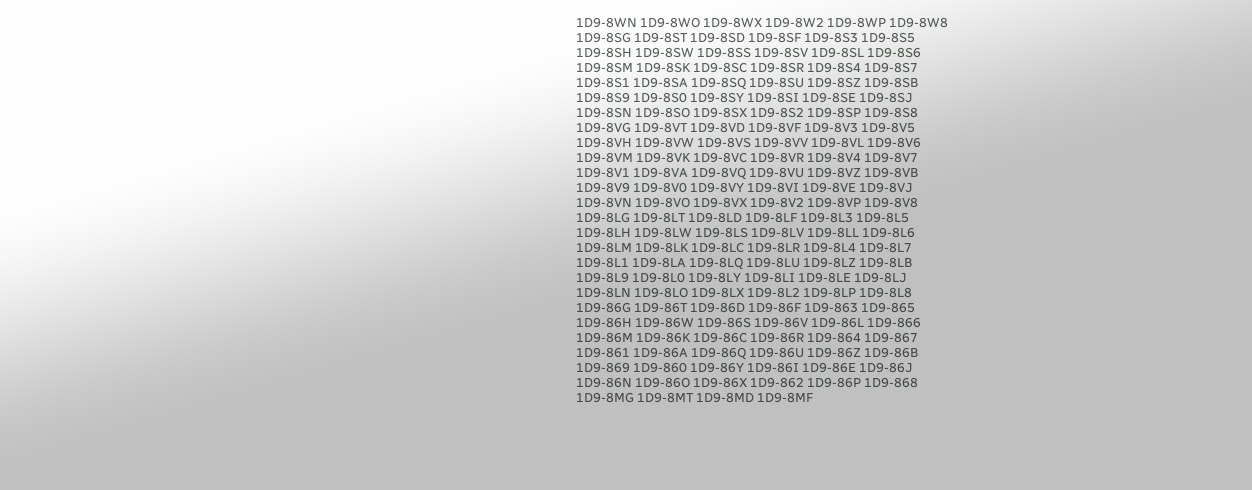1D9-8WN 1D9-8WO 1D9-8WX 1D9-8W2 1D9-8WP 1D9-8W8
1D9-8SG 1D9-8ST 1D9-8SD 1D9-8SF 1D9-8S3 1D9-8S5
1D9-8SH 1D9-8SW 1D9-8SS 1D9-8SV 1D9-8SL 1D9-8S6
1D9-8SM 1D9-8SK 1D9-8SC 1D9-8SR 1D9-8S4 1D9-8S7
1D9-8S1 1D9-8SA 1D9-8SQ 1D9-8SU 1D9-8SZ 1D9-8SB
1D9-8S9 1D9-8S0 1D9-8SY 1D9-8SI 1D9-8SE 1D9-8SJ
1D9-8SN 1D9-8SO 1D9-8SX 1D9-8S2 1D9-8SP 1D9-8S8
1D9-8VG 1D9-8VT 1D9-8VD 1D9-8VF 1D9-8V3 1D9-8V5
1D9-8VH 1D9-8VW 1D9-8VS 1D9-8VV 1D9-8VL 1D9-8V6
1D9-8VM 1D9-8VK 1D9-8VC 1D9-8VR 1D9-8V4 1D9-8V7
1D9-8V1 1D9-8VA 1D9-8VQ 1D9-8VU 1D9-8VZ 1D9-8VB
1D9-8V9 1D9-8V0 1D9-8VY 1D9-8VI 1D9-8VE 1D9-8VJ
1D9-8VN 1D9-8VO 1D9-8VX 1D9-8V2 1D9-8VP 1D9-8V8
1D9-8LG 1D9-8LT 1D9-8LD 1D9-8LF 1D9-8L3 1D9-8L5
1D9-8LH 1D9-8LW 1D9-8LS 1D9-8LV 1D9-8LL 1D9-8L6
1D9-8LM 1D9-8LK 1D9-8LC 1D9-8LR 1D9-8L4 1D9-8L7
1D9-8L1 1D9-8LA 1D9-8LQ 1D9-8LU 1D9-8LZ 1D9-8LB
1D9-8L9 1D9-8L0 1D9-8LY 1D9-8LI 1D9-8LE 1D9-8LJ
1D9-8LN 1D9-8LO 1D9-8LX 1D9-8L2 1D9-8LP 1D9-8L8
1D9-86G 1D9-86T 1D9-86D 1D9-86F 1D9-863 1D9-865
1D9-86H 1D9-86W 1D9-86S 1D9-86V 1D9-86L 1D9-866
1D9-86M 1D9-86K 1D9-86C 1D9-86R 1D9-864 1D9-867
1D9-861 1D9-86A 1D9-86Q 1D9-86U 1D9-86Z 1D9-86B
1D9-869 1D9-860 1D9-86Y 1D9-86I 1D9-86E 1D9-86J
1D9-86N 1D9-86O 1D9-86X 1D9-862 1D9-86P 1D9-868
1D9-8MG 1D9-8MT 1D9-8MD 1D9-8MF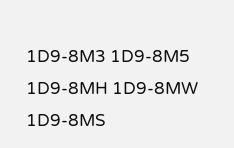1D9-8M3 1D9-8M5
1D9-8MH 1D9-8MW 1D9-8MS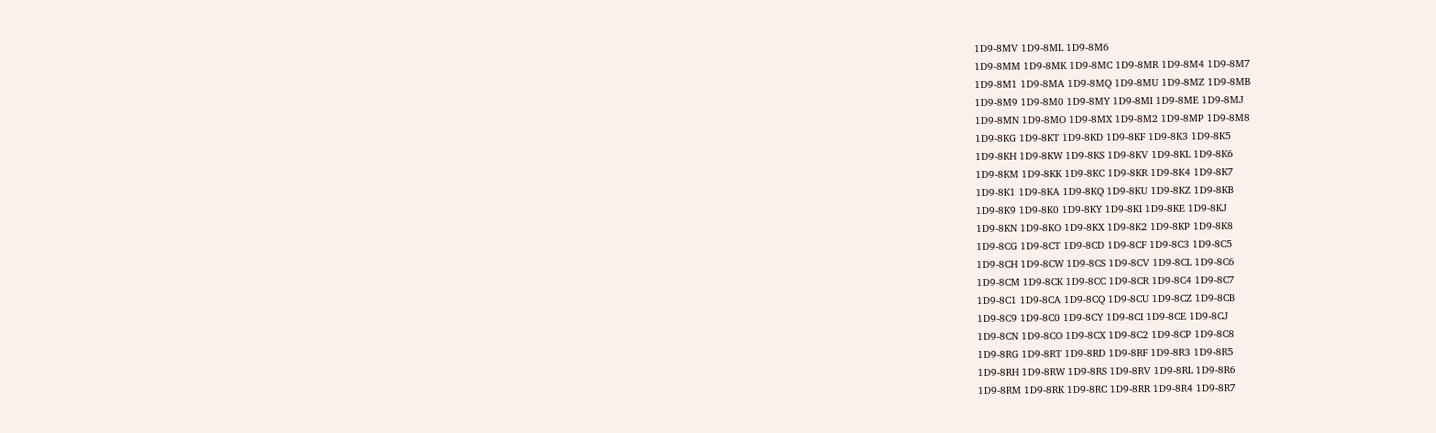1D9-8MV 1D9-8ML 1D9-8M6
1D9-8MM 1D9-8MK 1D9-8MC 1D9-8MR 1D9-8M4 1D9-8M7
1D9-8M1 1D9-8MA 1D9-8MQ 1D9-8MU 1D9-8MZ 1D9-8MB
1D9-8M9 1D9-8M0 1D9-8MY 1D9-8MI 1D9-8ME 1D9-8MJ
1D9-8MN 1D9-8MO 1D9-8MX 1D9-8M2 1D9-8MP 1D9-8M8
1D9-8KG 1D9-8KT 1D9-8KD 1D9-8KF 1D9-8K3 1D9-8K5
1D9-8KH 1D9-8KW 1D9-8KS 1D9-8KV 1D9-8KL 1D9-8K6
1D9-8KM 1D9-8KK 1D9-8KC 1D9-8KR 1D9-8K4 1D9-8K7
1D9-8K1 1D9-8KA 1D9-8KQ 1D9-8KU 1D9-8KZ 1D9-8KB
1D9-8K9 1D9-8K0 1D9-8KY 1D9-8KI 1D9-8KE 1D9-8KJ
1D9-8KN 1D9-8KO 1D9-8KX 1D9-8K2 1D9-8KP 1D9-8K8
1D9-8CG 1D9-8CT 1D9-8CD 1D9-8CF 1D9-8C3 1D9-8C5
1D9-8CH 1D9-8CW 1D9-8CS 1D9-8CV 1D9-8CL 1D9-8C6
1D9-8CM 1D9-8CK 1D9-8CC 1D9-8CR 1D9-8C4 1D9-8C7
1D9-8C1 1D9-8CA 1D9-8CQ 1D9-8CU 1D9-8CZ 1D9-8CB
1D9-8C9 1D9-8C0 1D9-8CY 1D9-8CI 1D9-8CE 1D9-8CJ
1D9-8CN 1D9-8CO 1D9-8CX 1D9-8C2 1D9-8CP 1D9-8C8
1D9-8RG 1D9-8RT 1D9-8RD 1D9-8RF 1D9-8R3 1D9-8R5
1D9-8RH 1D9-8RW 1D9-8RS 1D9-8RV 1D9-8RL 1D9-8R6
1D9-8RM 1D9-8RK 1D9-8RC 1D9-8RR 1D9-8R4 1D9-8R7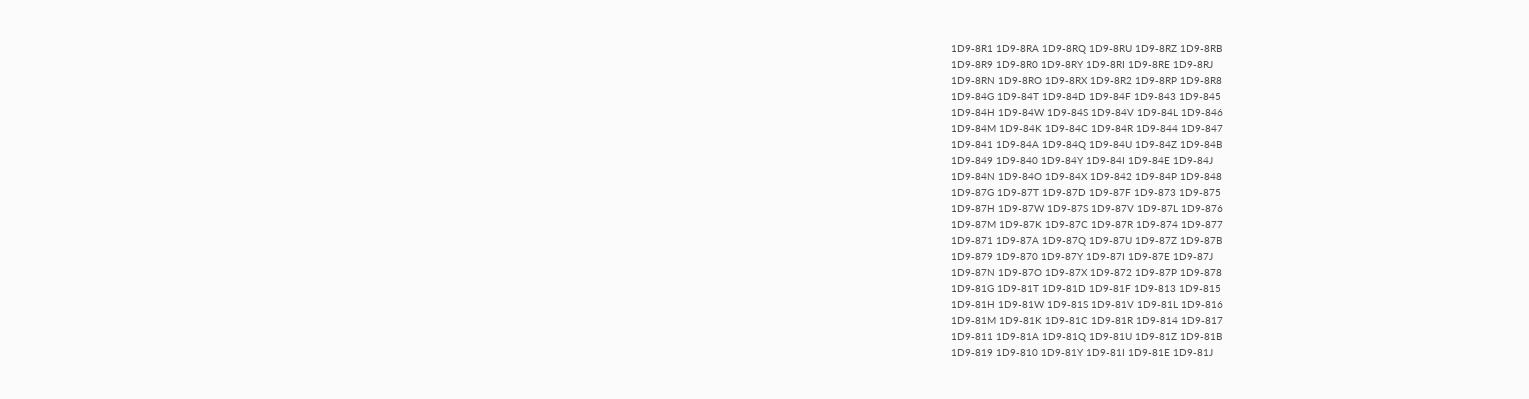1D9-8R1 1D9-8RA 1D9-8RQ 1D9-8RU 1D9-8RZ 1D9-8RB
1D9-8R9 1D9-8R0 1D9-8RY 1D9-8RI 1D9-8RE 1D9-8RJ
1D9-8RN 1D9-8RO 1D9-8RX 1D9-8R2 1D9-8RP 1D9-8R8
1D9-84G 1D9-84T 1D9-84D 1D9-84F 1D9-843 1D9-845
1D9-84H 1D9-84W 1D9-84S 1D9-84V 1D9-84L 1D9-846
1D9-84M 1D9-84K 1D9-84C 1D9-84R 1D9-844 1D9-847
1D9-841 1D9-84A 1D9-84Q 1D9-84U 1D9-84Z 1D9-84B
1D9-849 1D9-840 1D9-84Y 1D9-84I 1D9-84E 1D9-84J
1D9-84N 1D9-84O 1D9-84X 1D9-842 1D9-84P 1D9-848
1D9-87G 1D9-87T 1D9-87D 1D9-87F 1D9-873 1D9-875
1D9-87H 1D9-87W 1D9-87S 1D9-87V 1D9-87L 1D9-876
1D9-87M 1D9-87K 1D9-87C 1D9-87R 1D9-874 1D9-877
1D9-871 1D9-87A 1D9-87Q 1D9-87U 1D9-87Z 1D9-87B
1D9-879 1D9-870 1D9-87Y 1D9-87I 1D9-87E 1D9-87J
1D9-87N 1D9-87O 1D9-87X 1D9-872 1D9-87P 1D9-878
1D9-81G 1D9-81T 1D9-81D 1D9-81F 1D9-813 1D9-815
1D9-81H 1D9-81W 1D9-81S 1D9-81V 1D9-81L 1D9-816
1D9-81M 1D9-81K 1D9-81C 1D9-81R 1D9-814 1D9-817
1D9-811 1D9-81A 1D9-81Q 1D9-81U 1D9-81Z 1D9-81B
1D9-819 1D9-810 1D9-81Y 1D9-81I 1D9-81E 1D9-81J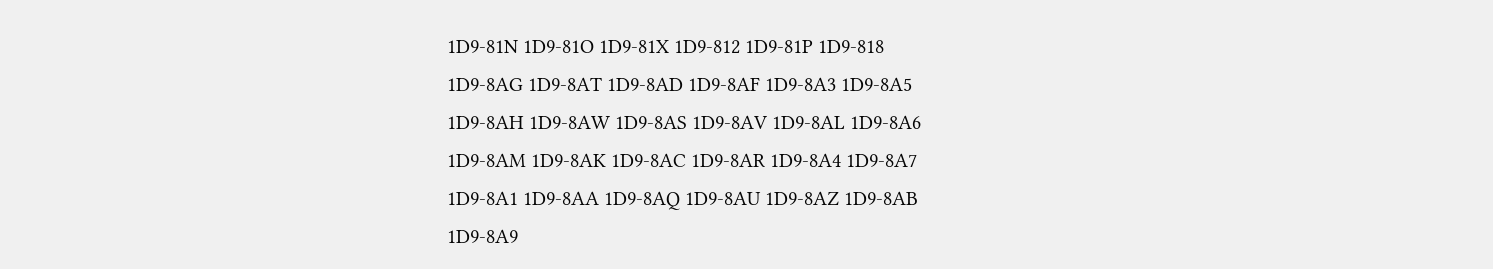1D9-81N 1D9-81O 1D9-81X 1D9-812 1D9-81P 1D9-818
1D9-8AG 1D9-8AT 1D9-8AD 1D9-8AF 1D9-8A3 1D9-8A5
1D9-8AH 1D9-8AW 1D9-8AS 1D9-8AV 1D9-8AL 1D9-8A6
1D9-8AM 1D9-8AK 1D9-8AC 1D9-8AR 1D9-8A4 1D9-8A7
1D9-8A1 1D9-8AA 1D9-8AQ 1D9-8AU 1D9-8AZ 1D9-8AB
1D9-8A9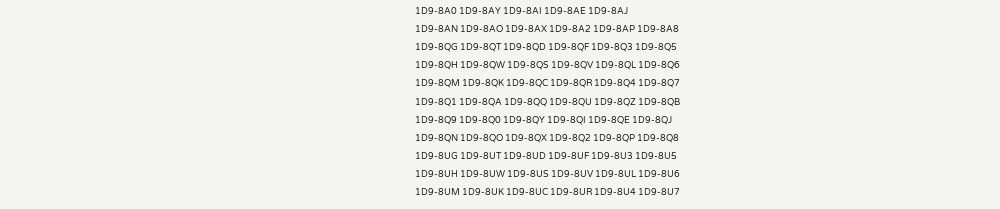1D9-8A0 1D9-8AY 1D9-8AI 1D9-8AE 1D9-8AJ
1D9-8AN 1D9-8AO 1D9-8AX 1D9-8A2 1D9-8AP 1D9-8A8
1D9-8QG 1D9-8QT 1D9-8QD 1D9-8QF 1D9-8Q3 1D9-8Q5
1D9-8QH 1D9-8QW 1D9-8QS 1D9-8QV 1D9-8QL 1D9-8Q6
1D9-8QM 1D9-8QK 1D9-8QC 1D9-8QR 1D9-8Q4 1D9-8Q7
1D9-8Q1 1D9-8QA 1D9-8QQ 1D9-8QU 1D9-8QZ 1D9-8QB
1D9-8Q9 1D9-8Q0 1D9-8QY 1D9-8QI 1D9-8QE 1D9-8QJ
1D9-8QN 1D9-8QO 1D9-8QX 1D9-8Q2 1D9-8QP 1D9-8Q8
1D9-8UG 1D9-8UT 1D9-8UD 1D9-8UF 1D9-8U3 1D9-8U5
1D9-8UH 1D9-8UW 1D9-8US 1D9-8UV 1D9-8UL 1D9-8U6
1D9-8UM 1D9-8UK 1D9-8UC 1D9-8UR 1D9-8U4 1D9-8U7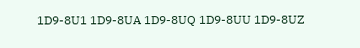1D9-8U1 1D9-8UA 1D9-8UQ 1D9-8UU 1D9-8UZ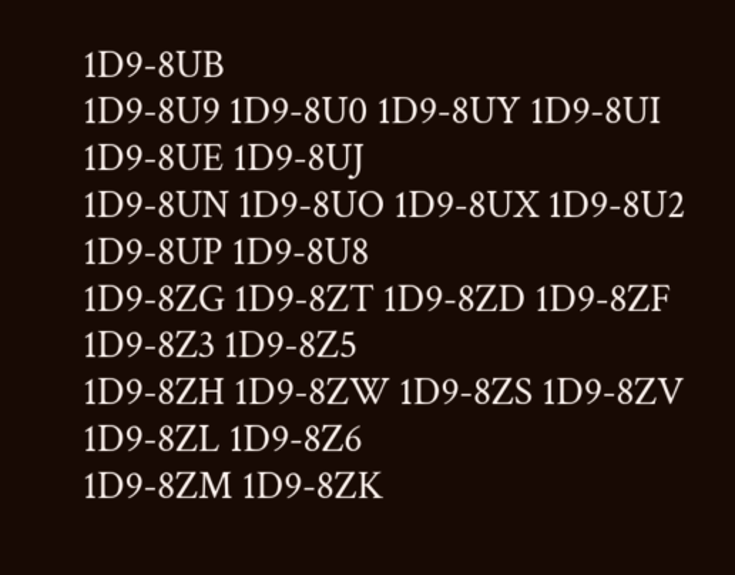1D9-8UB
1D9-8U9 1D9-8U0 1D9-8UY 1D9-8UI 1D9-8UE 1D9-8UJ
1D9-8UN 1D9-8UO 1D9-8UX 1D9-8U2 1D9-8UP 1D9-8U8
1D9-8ZG 1D9-8ZT 1D9-8ZD 1D9-8ZF 1D9-8Z3 1D9-8Z5
1D9-8ZH 1D9-8ZW 1D9-8ZS 1D9-8ZV 1D9-8ZL 1D9-8Z6
1D9-8ZM 1D9-8ZK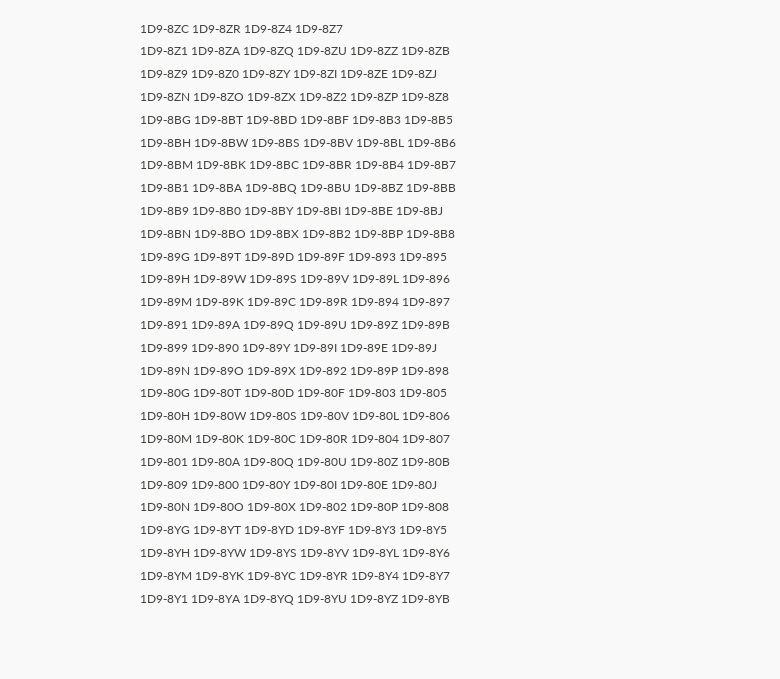1D9-8ZC 1D9-8ZR 1D9-8Z4 1D9-8Z7
1D9-8Z1 1D9-8ZA 1D9-8ZQ 1D9-8ZU 1D9-8ZZ 1D9-8ZB
1D9-8Z9 1D9-8Z0 1D9-8ZY 1D9-8ZI 1D9-8ZE 1D9-8ZJ
1D9-8ZN 1D9-8ZO 1D9-8ZX 1D9-8Z2 1D9-8ZP 1D9-8Z8
1D9-8BG 1D9-8BT 1D9-8BD 1D9-8BF 1D9-8B3 1D9-8B5
1D9-8BH 1D9-8BW 1D9-8BS 1D9-8BV 1D9-8BL 1D9-8B6
1D9-8BM 1D9-8BK 1D9-8BC 1D9-8BR 1D9-8B4 1D9-8B7
1D9-8B1 1D9-8BA 1D9-8BQ 1D9-8BU 1D9-8BZ 1D9-8BB
1D9-8B9 1D9-8B0 1D9-8BY 1D9-8BI 1D9-8BE 1D9-8BJ
1D9-8BN 1D9-8BO 1D9-8BX 1D9-8B2 1D9-8BP 1D9-8B8
1D9-89G 1D9-89T 1D9-89D 1D9-89F 1D9-893 1D9-895
1D9-89H 1D9-89W 1D9-89S 1D9-89V 1D9-89L 1D9-896
1D9-89M 1D9-89K 1D9-89C 1D9-89R 1D9-894 1D9-897
1D9-891 1D9-89A 1D9-89Q 1D9-89U 1D9-89Z 1D9-89B
1D9-899 1D9-890 1D9-89Y 1D9-89I 1D9-89E 1D9-89J
1D9-89N 1D9-89O 1D9-89X 1D9-892 1D9-89P 1D9-898
1D9-80G 1D9-80T 1D9-80D 1D9-80F 1D9-803 1D9-805
1D9-80H 1D9-80W 1D9-80S 1D9-80V 1D9-80L 1D9-806
1D9-80M 1D9-80K 1D9-80C 1D9-80R 1D9-804 1D9-807
1D9-801 1D9-80A 1D9-80Q 1D9-80U 1D9-80Z 1D9-80B
1D9-809 1D9-800 1D9-80Y 1D9-80I 1D9-80E 1D9-80J
1D9-80N 1D9-80O 1D9-80X 1D9-802 1D9-80P 1D9-808
1D9-8YG 1D9-8YT 1D9-8YD 1D9-8YF 1D9-8Y3 1D9-8Y5
1D9-8YH 1D9-8YW 1D9-8YS 1D9-8YV 1D9-8YL 1D9-8Y6
1D9-8YM 1D9-8YK 1D9-8YC 1D9-8YR 1D9-8Y4 1D9-8Y7
1D9-8Y1 1D9-8YA 1D9-8YQ 1D9-8YU 1D9-8YZ 1D9-8YB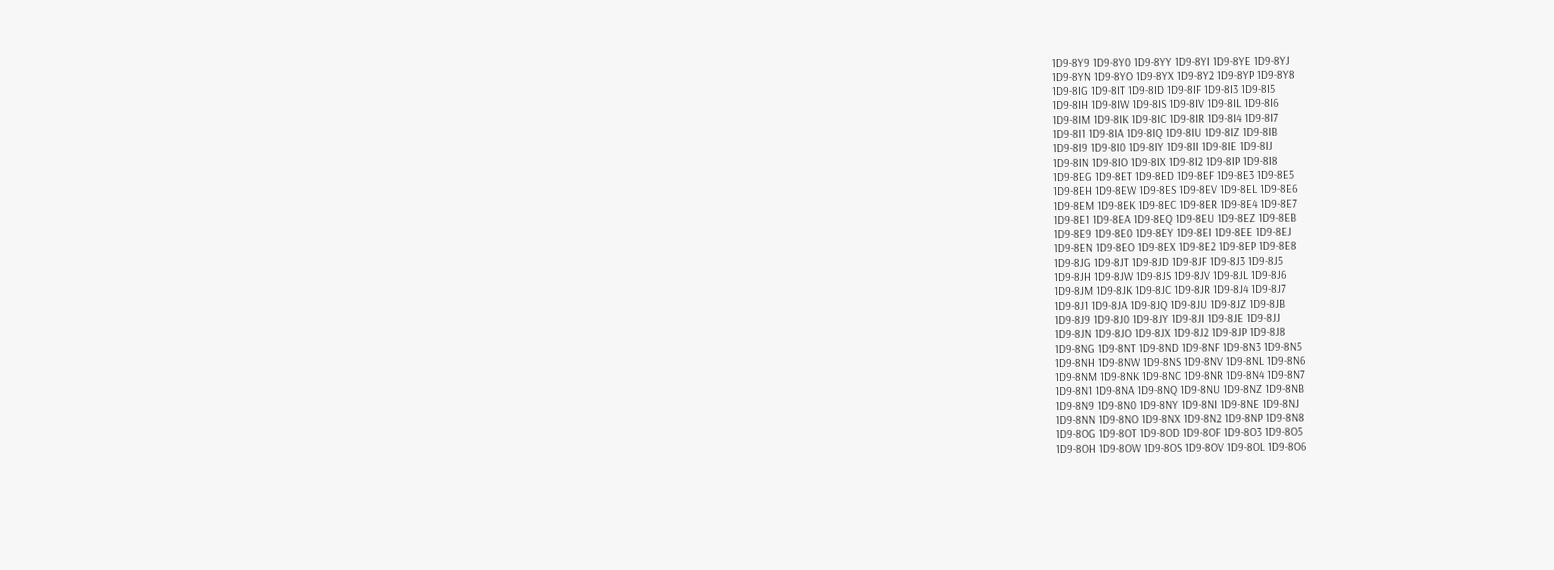1D9-8Y9 1D9-8Y0 1D9-8YY 1D9-8YI 1D9-8YE 1D9-8YJ
1D9-8YN 1D9-8YO 1D9-8YX 1D9-8Y2 1D9-8YP 1D9-8Y8
1D9-8IG 1D9-8IT 1D9-8ID 1D9-8IF 1D9-8I3 1D9-8I5
1D9-8IH 1D9-8IW 1D9-8IS 1D9-8IV 1D9-8IL 1D9-8I6
1D9-8IM 1D9-8IK 1D9-8IC 1D9-8IR 1D9-8I4 1D9-8I7
1D9-8I1 1D9-8IA 1D9-8IQ 1D9-8IU 1D9-8IZ 1D9-8IB
1D9-8I9 1D9-8I0 1D9-8IY 1D9-8II 1D9-8IE 1D9-8IJ
1D9-8IN 1D9-8IO 1D9-8IX 1D9-8I2 1D9-8IP 1D9-8I8
1D9-8EG 1D9-8ET 1D9-8ED 1D9-8EF 1D9-8E3 1D9-8E5
1D9-8EH 1D9-8EW 1D9-8ES 1D9-8EV 1D9-8EL 1D9-8E6
1D9-8EM 1D9-8EK 1D9-8EC 1D9-8ER 1D9-8E4 1D9-8E7
1D9-8E1 1D9-8EA 1D9-8EQ 1D9-8EU 1D9-8EZ 1D9-8EB
1D9-8E9 1D9-8E0 1D9-8EY 1D9-8EI 1D9-8EE 1D9-8EJ
1D9-8EN 1D9-8EO 1D9-8EX 1D9-8E2 1D9-8EP 1D9-8E8
1D9-8JG 1D9-8JT 1D9-8JD 1D9-8JF 1D9-8J3 1D9-8J5
1D9-8JH 1D9-8JW 1D9-8JS 1D9-8JV 1D9-8JL 1D9-8J6
1D9-8JM 1D9-8JK 1D9-8JC 1D9-8JR 1D9-8J4 1D9-8J7
1D9-8J1 1D9-8JA 1D9-8JQ 1D9-8JU 1D9-8JZ 1D9-8JB
1D9-8J9 1D9-8J0 1D9-8JY 1D9-8JI 1D9-8JE 1D9-8JJ
1D9-8JN 1D9-8JO 1D9-8JX 1D9-8J2 1D9-8JP 1D9-8J8
1D9-8NG 1D9-8NT 1D9-8ND 1D9-8NF 1D9-8N3 1D9-8N5
1D9-8NH 1D9-8NW 1D9-8NS 1D9-8NV 1D9-8NL 1D9-8N6
1D9-8NM 1D9-8NK 1D9-8NC 1D9-8NR 1D9-8N4 1D9-8N7
1D9-8N1 1D9-8NA 1D9-8NQ 1D9-8NU 1D9-8NZ 1D9-8NB
1D9-8N9 1D9-8N0 1D9-8NY 1D9-8NI 1D9-8NE 1D9-8NJ
1D9-8NN 1D9-8NO 1D9-8NX 1D9-8N2 1D9-8NP 1D9-8N8
1D9-8OG 1D9-8OT 1D9-8OD 1D9-8OF 1D9-8O3 1D9-8O5
1D9-8OH 1D9-8OW 1D9-8OS 1D9-8OV 1D9-8OL 1D9-8O6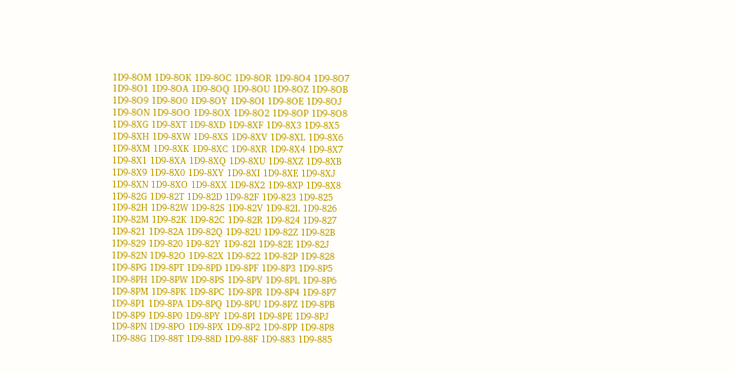1D9-8OM 1D9-8OK 1D9-8OC 1D9-8OR 1D9-8O4 1D9-8O7
1D9-8O1 1D9-8OA 1D9-8OQ 1D9-8OU 1D9-8OZ 1D9-8OB
1D9-8O9 1D9-8O0 1D9-8OY 1D9-8OI 1D9-8OE 1D9-8OJ
1D9-8ON 1D9-8OO 1D9-8OX 1D9-8O2 1D9-8OP 1D9-8O8
1D9-8XG 1D9-8XT 1D9-8XD 1D9-8XF 1D9-8X3 1D9-8X5
1D9-8XH 1D9-8XW 1D9-8XS 1D9-8XV 1D9-8XL 1D9-8X6
1D9-8XM 1D9-8XK 1D9-8XC 1D9-8XR 1D9-8X4 1D9-8X7
1D9-8X1 1D9-8XA 1D9-8XQ 1D9-8XU 1D9-8XZ 1D9-8XB
1D9-8X9 1D9-8X0 1D9-8XY 1D9-8XI 1D9-8XE 1D9-8XJ
1D9-8XN 1D9-8XO 1D9-8XX 1D9-8X2 1D9-8XP 1D9-8X8
1D9-82G 1D9-82T 1D9-82D 1D9-82F 1D9-823 1D9-825
1D9-82H 1D9-82W 1D9-82S 1D9-82V 1D9-82L 1D9-826
1D9-82M 1D9-82K 1D9-82C 1D9-82R 1D9-824 1D9-827
1D9-821 1D9-82A 1D9-82Q 1D9-82U 1D9-82Z 1D9-82B
1D9-829 1D9-820 1D9-82Y 1D9-82I 1D9-82E 1D9-82J
1D9-82N 1D9-82O 1D9-82X 1D9-822 1D9-82P 1D9-828
1D9-8PG 1D9-8PT 1D9-8PD 1D9-8PF 1D9-8P3 1D9-8P5
1D9-8PH 1D9-8PW 1D9-8PS 1D9-8PV 1D9-8PL 1D9-8P6
1D9-8PM 1D9-8PK 1D9-8PC 1D9-8PR 1D9-8P4 1D9-8P7
1D9-8P1 1D9-8PA 1D9-8PQ 1D9-8PU 1D9-8PZ 1D9-8PB
1D9-8P9 1D9-8P0 1D9-8PY 1D9-8PI 1D9-8PE 1D9-8PJ
1D9-8PN 1D9-8PO 1D9-8PX 1D9-8P2 1D9-8PP 1D9-8P8
1D9-88G 1D9-88T 1D9-88D 1D9-88F 1D9-883 1D9-885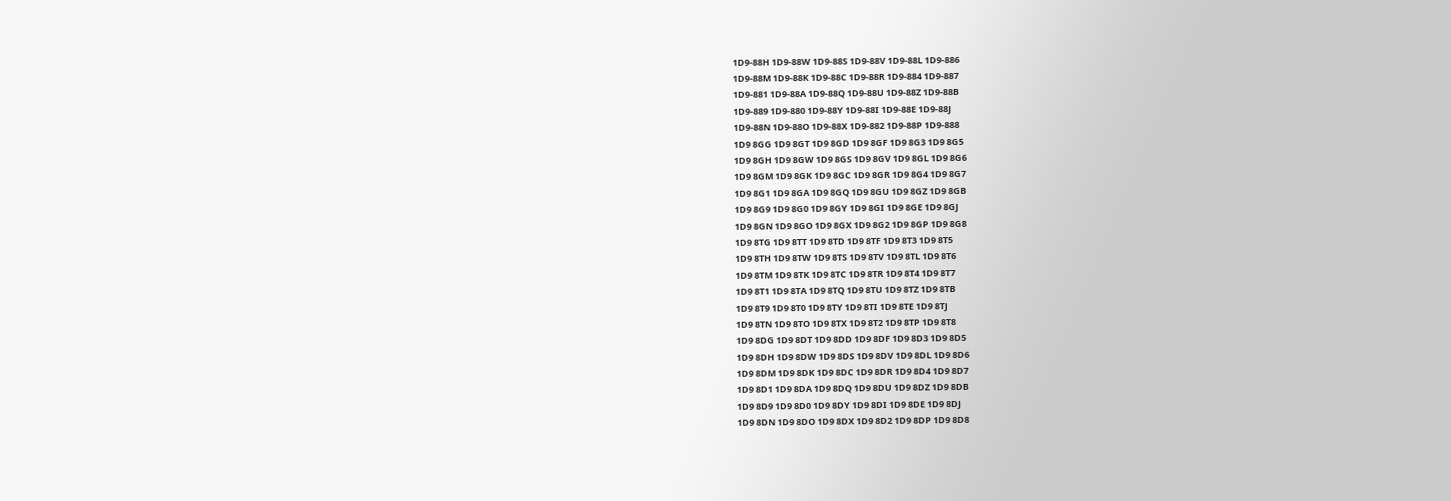1D9-88H 1D9-88W 1D9-88S 1D9-88V 1D9-88L 1D9-886
1D9-88M 1D9-88K 1D9-88C 1D9-88R 1D9-884 1D9-887
1D9-881 1D9-88A 1D9-88Q 1D9-88U 1D9-88Z 1D9-88B
1D9-889 1D9-880 1D9-88Y 1D9-88I 1D9-88E 1D9-88J
1D9-88N 1D9-88O 1D9-88X 1D9-882 1D9-88P 1D9-888
1D9 8GG 1D9 8GT 1D9 8GD 1D9 8GF 1D9 8G3 1D9 8G5
1D9 8GH 1D9 8GW 1D9 8GS 1D9 8GV 1D9 8GL 1D9 8G6
1D9 8GM 1D9 8GK 1D9 8GC 1D9 8GR 1D9 8G4 1D9 8G7
1D9 8G1 1D9 8GA 1D9 8GQ 1D9 8GU 1D9 8GZ 1D9 8GB
1D9 8G9 1D9 8G0 1D9 8GY 1D9 8GI 1D9 8GE 1D9 8GJ
1D9 8GN 1D9 8GO 1D9 8GX 1D9 8G2 1D9 8GP 1D9 8G8
1D9 8TG 1D9 8TT 1D9 8TD 1D9 8TF 1D9 8T3 1D9 8T5
1D9 8TH 1D9 8TW 1D9 8TS 1D9 8TV 1D9 8TL 1D9 8T6
1D9 8TM 1D9 8TK 1D9 8TC 1D9 8TR 1D9 8T4 1D9 8T7
1D9 8T1 1D9 8TA 1D9 8TQ 1D9 8TU 1D9 8TZ 1D9 8TB
1D9 8T9 1D9 8T0 1D9 8TY 1D9 8TI 1D9 8TE 1D9 8TJ
1D9 8TN 1D9 8TO 1D9 8TX 1D9 8T2 1D9 8TP 1D9 8T8
1D9 8DG 1D9 8DT 1D9 8DD 1D9 8DF 1D9 8D3 1D9 8D5
1D9 8DH 1D9 8DW 1D9 8DS 1D9 8DV 1D9 8DL 1D9 8D6
1D9 8DM 1D9 8DK 1D9 8DC 1D9 8DR 1D9 8D4 1D9 8D7
1D9 8D1 1D9 8DA 1D9 8DQ 1D9 8DU 1D9 8DZ 1D9 8DB
1D9 8D9 1D9 8D0 1D9 8DY 1D9 8DI 1D9 8DE 1D9 8DJ
1D9 8DN 1D9 8DO 1D9 8DX 1D9 8D2 1D9 8DP 1D9 8D8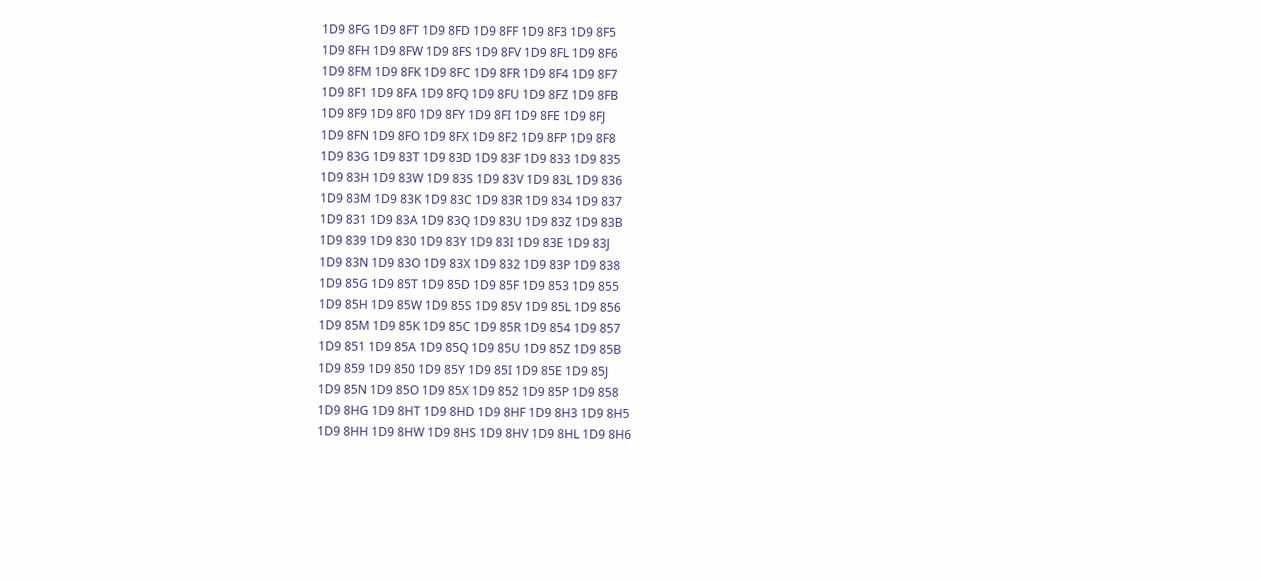1D9 8FG 1D9 8FT 1D9 8FD 1D9 8FF 1D9 8F3 1D9 8F5
1D9 8FH 1D9 8FW 1D9 8FS 1D9 8FV 1D9 8FL 1D9 8F6
1D9 8FM 1D9 8FK 1D9 8FC 1D9 8FR 1D9 8F4 1D9 8F7
1D9 8F1 1D9 8FA 1D9 8FQ 1D9 8FU 1D9 8FZ 1D9 8FB
1D9 8F9 1D9 8F0 1D9 8FY 1D9 8FI 1D9 8FE 1D9 8FJ
1D9 8FN 1D9 8FO 1D9 8FX 1D9 8F2 1D9 8FP 1D9 8F8
1D9 83G 1D9 83T 1D9 83D 1D9 83F 1D9 833 1D9 835
1D9 83H 1D9 83W 1D9 83S 1D9 83V 1D9 83L 1D9 836
1D9 83M 1D9 83K 1D9 83C 1D9 83R 1D9 834 1D9 837
1D9 831 1D9 83A 1D9 83Q 1D9 83U 1D9 83Z 1D9 83B
1D9 839 1D9 830 1D9 83Y 1D9 83I 1D9 83E 1D9 83J
1D9 83N 1D9 83O 1D9 83X 1D9 832 1D9 83P 1D9 838
1D9 85G 1D9 85T 1D9 85D 1D9 85F 1D9 853 1D9 855
1D9 85H 1D9 85W 1D9 85S 1D9 85V 1D9 85L 1D9 856
1D9 85M 1D9 85K 1D9 85C 1D9 85R 1D9 854 1D9 857
1D9 851 1D9 85A 1D9 85Q 1D9 85U 1D9 85Z 1D9 85B
1D9 859 1D9 850 1D9 85Y 1D9 85I 1D9 85E 1D9 85J
1D9 85N 1D9 85O 1D9 85X 1D9 852 1D9 85P 1D9 858
1D9 8HG 1D9 8HT 1D9 8HD 1D9 8HF 1D9 8H3 1D9 8H5
1D9 8HH 1D9 8HW 1D9 8HS 1D9 8HV 1D9 8HL 1D9 8H6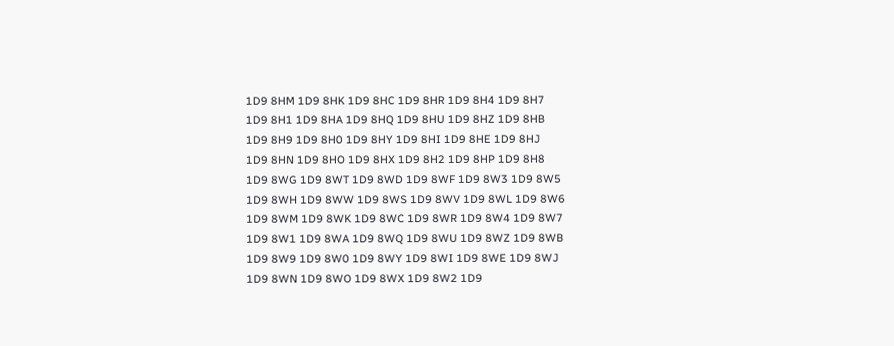1D9 8HM 1D9 8HK 1D9 8HC 1D9 8HR 1D9 8H4 1D9 8H7
1D9 8H1 1D9 8HA 1D9 8HQ 1D9 8HU 1D9 8HZ 1D9 8HB
1D9 8H9 1D9 8H0 1D9 8HY 1D9 8HI 1D9 8HE 1D9 8HJ
1D9 8HN 1D9 8HO 1D9 8HX 1D9 8H2 1D9 8HP 1D9 8H8
1D9 8WG 1D9 8WT 1D9 8WD 1D9 8WF 1D9 8W3 1D9 8W5
1D9 8WH 1D9 8WW 1D9 8WS 1D9 8WV 1D9 8WL 1D9 8W6
1D9 8WM 1D9 8WK 1D9 8WC 1D9 8WR 1D9 8W4 1D9 8W7
1D9 8W1 1D9 8WA 1D9 8WQ 1D9 8WU 1D9 8WZ 1D9 8WB
1D9 8W9 1D9 8W0 1D9 8WY 1D9 8WI 1D9 8WE 1D9 8WJ
1D9 8WN 1D9 8WO 1D9 8WX 1D9 8W2 1D9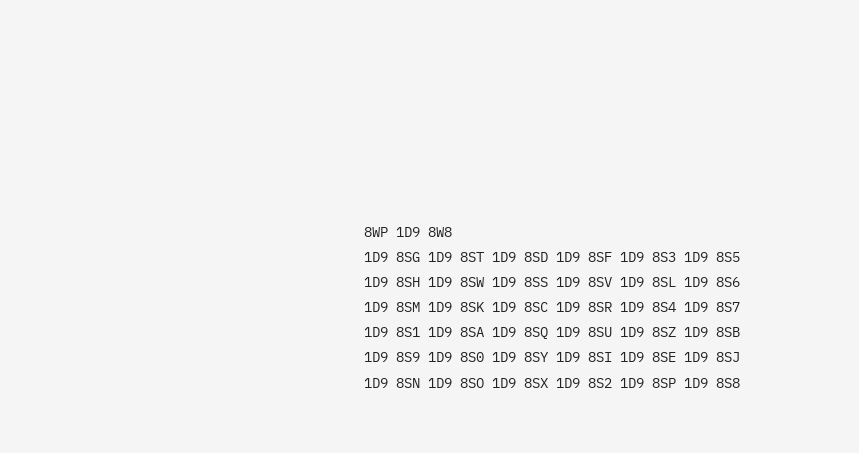8WP 1D9 8W8
1D9 8SG 1D9 8ST 1D9 8SD 1D9 8SF 1D9 8S3 1D9 8S5
1D9 8SH 1D9 8SW 1D9 8SS 1D9 8SV 1D9 8SL 1D9 8S6
1D9 8SM 1D9 8SK 1D9 8SC 1D9 8SR 1D9 8S4 1D9 8S7
1D9 8S1 1D9 8SA 1D9 8SQ 1D9 8SU 1D9 8SZ 1D9 8SB
1D9 8S9 1D9 8S0 1D9 8SY 1D9 8SI 1D9 8SE 1D9 8SJ
1D9 8SN 1D9 8SO 1D9 8SX 1D9 8S2 1D9 8SP 1D9 8S8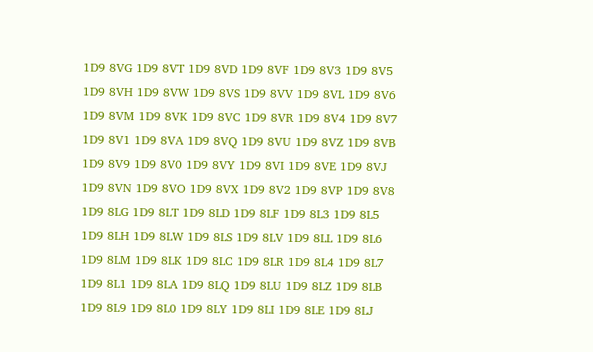1D9 8VG 1D9 8VT 1D9 8VD 1D9 8VF 1D9 8V3 1D9 8V5
1D9 8VH 1D9 8VW 1D9 8VS 1D9 8VV 1D9 8VL 1D9 8V6
1D9 8VM 1D9 8VK 1D9 8VC 1D9 8VR 1D9 8V4 1D9 8V7
1D9 8V1 1D9 8VA 1D9 8VQ 1D9 8VU 1D9 8VZ 1D9 8VB
1D9 8V9 1D9 8V0 1D9 8VY 1D9 8VI 1D9 8VE 1D9 8VJ
1D9 8VN 1D9 8VO 1D9 8VX 1D9 8V2 1D9 8VP 1D9 8V8
1D9 8LG 1D9 8LT 1D9 8LD 1D9 8LF 1D9 8L3 1D9 8L5
1D9 8LH 1D9 8LW 1D9 8LS 1D9 8LV 1D9 8LL 1D9 8L6
1D9 8LM 1D9 8LK 1D9 8LC 1D9 8LR 1D9 8L4 1D9 8L7
1D9 8L1 1D9 8LA 1D9 8LQ 1D9 8LU 1D9 8LZ 1D9 8LB
1D9 8L9 1D9 8L0 1D9 8LY 1D9 8LI 1D9 8LE 1D9 8LJ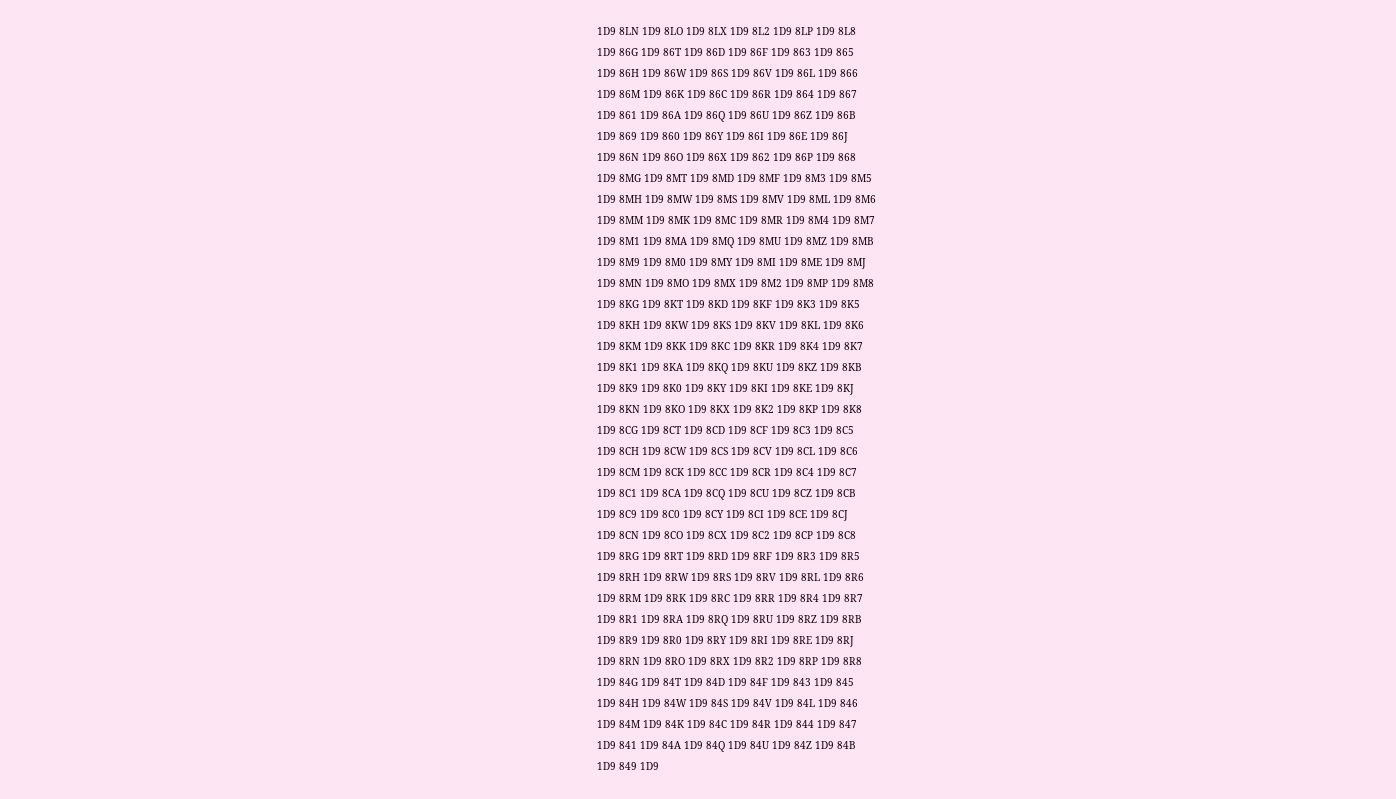1D9 8LN 1D9 8LO 1D9 8LX 1D9 8L2 1D9 8LP 1D9 8L8
1D9 86G 1D9 86T 1D9 86D 1D9 86F 1D9 863 1D9 865
1D9 86H 1D9 86W 1D9 86S 1D9 86V 1D9 86L 1D9 866
1D9 86M 1D9 86K 1D9 86C 1D9 86R 1D9 864 1D9 867
1D9 861 1D9 86A 1D9 86Q 1D9 86U 1D9 86Z 1D9 86B
1D9 869 1D9 860 1D9 86Y 1D9 86I 1D9 86E 1D9 86J
1D9 86N 1D9 86O 1D9 86X 1D9 862 1D9 86P 1D9 868
1D9 8MG 1D9 8MT 1D9 8MD 1D9 8MF 1D9 8M3 1D9 8M5
1D9 8MH 1D9 8MW 1D9 8MS 1D9 8MV 1D9 8ML 1D9 8M6
1D9 8MM 1D9 8MK 1D9 8MC 1D9 8MR 1D9 8M4 1D9 8M7
1D9 8M1 1D9 8MA 1D9 8MQ 1D9 8MU 1D9 8MZ 1D9 8MB
1D9 8M9 1D9 8M0 1D9 8MY 1D9 8MI 1D9 8ME 1D9 8MJ
1D9 8MN 1D9 8MO 1D9 8MX 1D9 8M2 1D9 8MP 1D9 8M8
1D9 8KG 1D9 8KT 1D9 8KD 1D9 8KF 1D9 8K3 1D9 8K5
1D9 8KH 1D9 8KW 1D9 8KS 1D9 8KV 1D9 8KL 1D9 8K6
1D9 8KM 1D9 8KK 1D9 8KC 1D9 8KR 1D9 8K4 1D9 8K7
1D9 8K1 1D9 8KA 1D9 8KQ 1D9 8KU 1D9 8KZ 1D9 8KB
1D9 8K9 1D9 8K0 1D9 8KY 1D9 8KI 1D9 8KE 1D9 8KJ
1D9 8KN 1D9 8KO 1D9 8KX 1D9 8K2 1D9 8KP 1D9 8K8
1D9 8CG 1D9 8CT 1D9 8CD 1D9 8CF 1D9 8C3 1D9 8C5
1D9 8CH 1D9 8CW 1D9 8CS 1D9 8CV 1D9 8CL 1D9 8C6
1D9 8CM 1D9 8CK 1D9 8CC 1D9 8CR 1D9 8C4 1D9 8C7
1D9 8C1 1D9 8CA 1D9 8CQ 1D9 8CU 1D9 8CZ 1D9 8CB
1D9 8C9 1D9 8C0 1D9 8CY 1D9 8CI 1D9 8CE 1D9 8CJ
1D9 8CN 1D9 8CO 1D9 8CX 1D9 8C2 1D9 8CP 1D9 8C8
1D9 8RG 1D9 8RT 1D9 8RD 1D9 8RF 1D9 8R3 1D9 8R5
1D9 8RH 1D9 8RW 1D9 8RS 1D9 8RV 1D9 8RL 1D9 8R6
1D9 8RM 1D9 8RK 1D9 8RC 1D9 8RR 1D9 8R4 1D9 8R7
1D9 8R1 1D9 8RA 1D9 8RQ 1D9 8RU 1D9 8RZ 1D9 8RB
1D9 8R9 1D9 8R0 1D9 8RY 1D9 8RI 1D9 8RE 1D9 8RJ
1D9 8RN 1D9 8RO 1D9 8RX 1D9 8R2 1D9 8RP 1D9 8R8
1D9 84G 1D9 84T 1D9 84D 1D9 84F 1D9 843 1D9 845
1D9 84H 1D9 84W 1D9 84S 1D9 84V 1D9 84L 1D9 846
1D9 84M 1D9 84K 1D9 84C 1D9 84R 1D9 844 1D9 847
1D9 841 1D9 84A 1D9 84Q 1D9 84U 1D9 84Z 1D9 84B
1D9 849 1D9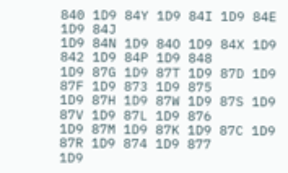840 1D9 84Y 1D9 84I 1D9 84E 1D9 84J
1D9 84N 1D9 84O 1D9 84X 1D9 842 1D9 84P 1D9 848
1D9 87G 1D9 87T 1D9 87D 1D9 87F 1D9 873 1D9 875
1D9 87H 1D9 87W 1D9 87S 1D9 87V 1D9 87L 1D9 876
1D9 87M 1D9 87K 1D9 87C 1D9 87R 1D9 874 1D9 877
1D9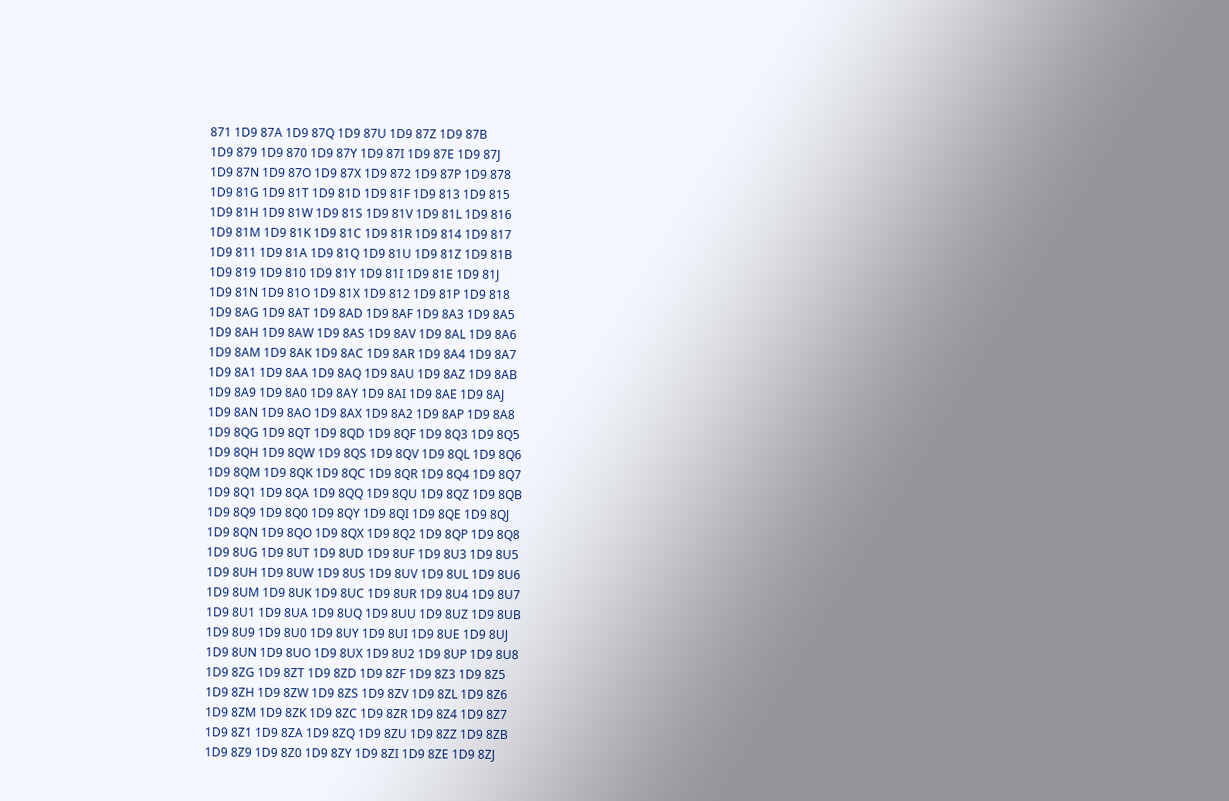871 1D9 87A 1D9 87Q 1D9 87U 1D9 87Z 1D9 87B
1D9 879 1D9 870 1D9 87Y 1D9 87I 1D9 87E 1D9 87J
1D9 87N 1D9 87O 1D9 87X 1D9 872 1D9 87P 1D9 878
1D9 81G 1D9 81T 1D9 81D 1D9 81F 1D9 813 1D9 815
1D9 81H 1D9 81W 1D9 81S 1D9 81V 1D9 81L 1D9 816
1D9 81M 1D9 81K 1D9 81C 1D9 81R 1D9 814 1D9 817
1D9 811 1D9 81A 1D9 81Q 1D9 81U 1D9 81Z 1D9 81B
1D9 819 1D9 810 1D9 81Y 1D9 81I 1D9 81E 1D9 81J
1D9 81N 1D9 81O 1D9 81X 1D9 812 1D9 81P 1D9 818
1D9 8AG 1D9 8AT 1D9 8AD 1D9 8AF 1D9 8A3 1D9 8A5
1D9 8AH 1D9 8AW 1D9 8AS 1D9 8AV 1D9 8AL 1D9 8A6
1D9 8AM 1D9 8AK 1D9 8AC 1D9 8AR 1D9 8A4 1D9 8A7
1D9 8A1 1D9 8AA 1D9 8AQ 1D9 8AU 1D9 8AZ 1D9 8AB
1D9 8A9 1D9 8A0 1D9 8AY 1D9 8AI 1D9 8AE 1D9 8AJ
1D9 8AN 1D9 8AO 1D9 8AX 1D9 8A2 1D9 8AP 1D9 8A8
1D9 8QG 1D9 8QT 1D9 8QD 1D9 8QF 1D9 8Q3 1D9 8Q5
1D9 8QH 1D9 8QW 1D9 8QS 1D9 8QV 1D9 8QL 1D9 8Q6
1D9 8QM 1D9 8QK 1D9 8QC 1D9 8QR 1D9 8Q4 1D9 8Q7
1D9 8Q1 1D9 8QA 1D9 8QQ 1D9 8QU 1D9 8QZ 1D9 8QB
1D9 8Q9 1D9 8Q0 1D9 8QY 1D9 8QI 1D9 8QE 1D9 8QJ
1D9 8QN 1D9 8QO 1D9 8QX 1D9 8Q2 1D9 8QP 1D9 8Q8
1D9 8UG 1D9 8UT 1D9 8UD 1D9 8UF 1D9 8U3 1D9 8U5
1D9 8UH 1D9 8UW 1D9 8US 1D9 8UV 1D9 8UL 1D9 8U6
1D9 8UM 1D9 8UK 1D9 8UC 1D9 8UR 1D9 8U4 1D9 8U7
1D9 8U1 1D9 8UA 1D9 8UQ 1D9 8UU 1D9 8UZ 1D9 8UB
1D9 8U9 1D9 8U0 1D9 8UY 1D9 8UI 1D9 8UE 1D9 8UJ
1D9 8UN 1D9 8UO 1D9 8UX 1D9 8U2 1D9 8UP 1D9 8U8
1D9 8ZG 1D9 8ZT 1D9 8ZD 1D9 8ZF 1D9 8Z3 1D9 8Z5
1D9 8ZH 1D9 8ZW 1D9 8ZS 1D9 8ZV 1D9 8ZL 1D9 8Z6
1D9 8ZM 1D9 8ZK 1D9 8ZC 1D9 8ZR 1D9 8Z4 1D9 8Z7
1D9 8Z1 1D9 8ZA 1D9 8ZQ 1D9 8ZU 1D9 8ZZ 1D9 8ZB
1D9 8Z9 1D9 8Z0 1D9 8ZY 1D9 8ZI 1D9 8ZE 1D9 8ZJ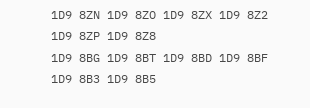1D9 8ZN 1D9 8ZO 1D9 8ZX 1D9 8Z2 1D9 8ZP 1D9 8Z8
1D9 8BG 1D9 8BT 1D9 8BD 1D9 8BF 1D9 8B3 1D9 8B5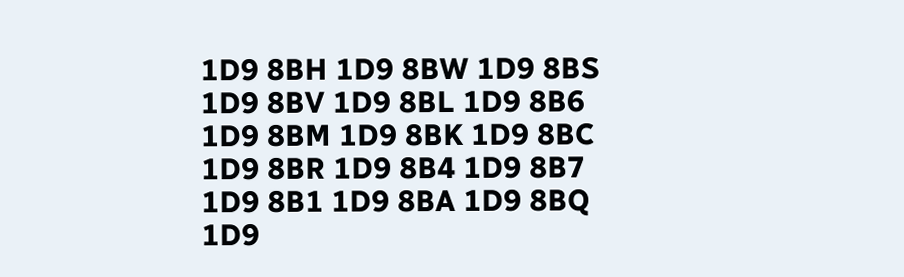1D9 8BH 1D9 8BW 1D9 8BS 1D9 8BV 1D9 8BL 1D9 8B6
1D9 8BM 1D9 8BK 1D9 8BC 1D9 8BR 1D9 8B4 1D9 8B7
1D9 8B1 1D9 8BA 1D9 8BQ 1D9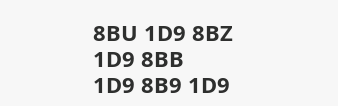8BU 1D9 8BZ 1D9 8BB
1D9 8B9 1D9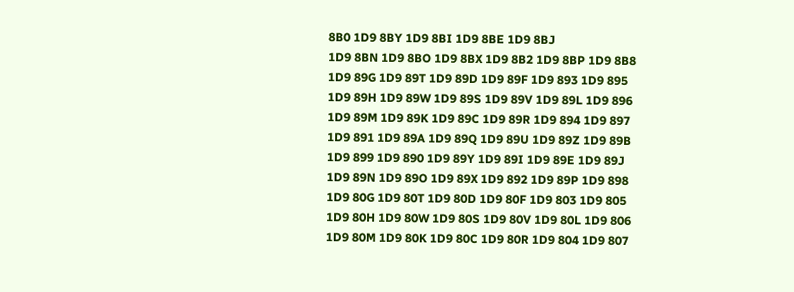8B0 1D9 8BY 1D9 8BI 1D9 8BE 1D9 8BJ
1D9 8BN 1D9 8BO 1D9 8BX 1D9 8B2 1D9 8BP 1D9 8B8
1D9 89G 1D9 89T 1D9 89D 1D9 89F 1D9 893 1D9 895
1D9 89H 1D9 89W 1D9 89S 1D9 89V 1D9 89L 1D9 896
1D9 89M 1D9 89K 1D9 89C 1D9 89R 1D9 894 1D9 897
1D9 891 1D9 89A 1D9 89Q 1D9 89U 1D9 89Z 1D9 89B
1D9 899 1D9 890 1D9 89Y 1D9 89I 1D9 89E 1D9 89J
1D9 89N 1D9 89O 1D9 89X 1D9 892 1D9 89P 1D9 898
1D9 80G 1D9 80T 1D9 80D 1D9 80F 1D9 803 1D9 805
1D9 80H 1D9 80W 1D9 80S 1D9 80V 1D9 80L 1D9 806
1D9 80M 1D9 80K 1D9 80C 1D9 80R 1D9 804 1D9 807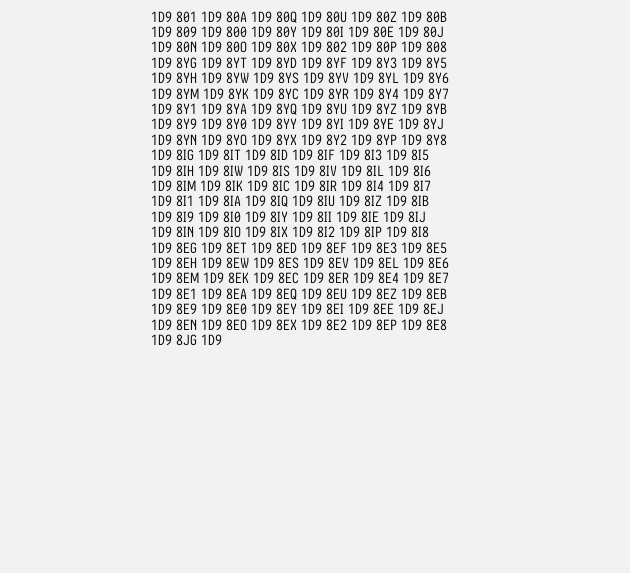1D9 801 1D9 80A 1D9 80Q 1D9 80U 1D9 80Z 1D9 80B
1D9 809 1D9 800 1D9 80Y 1D9 80I 1D9 80E 1D9 80J
1D9 80N 1D9 80O 1D9 80X 1D9 802 1D9 80P 1D9 808
1D9 8YG 1D9 8YT 1D9 8YD 1D9 8YF 1D9 8Y3 1D9 8Y5
1D9 8YH 1D9 8YW 1D9 8YS 1D9 8YV 1D9 8YL 1D9 8Y6
1D9 8YM 1D9 8YK 1D9 8YC 1D9 8YR 1D9 8Y4 1D9 8Y7
1D9 8Y1 1D9 8YA 1D9 8YQ 1D9 8YU 1D9 8YZ 1D9 8YB
1D9 8Y9 1D9 8Y0 1D9 8YY 1D9 8YI 1D9 8YE 1D9 8YJ
1D9 8YN 1D9 8YO 1D9 8YX 1D9 8Y2 1D9 8YP 1D9 8Y8
1D9 8IG 1D9 8IT 1D9 8ID 1D9 8IF 1D9 8I3 1D9 8I5
1D9 8IH 1D9 8IW 1D9 8IS 1D9 8IV 1D9 8IL 1D9 8I6
1D9 8IM 1D9 8IK 1D9 8IC 1D9 8IR 1D9 8I4 1D9 8I7
1D9 8I1 1D9 8IA 1D9 8IQ 1D9 8IU 1D9 8IZ 1D9 8IB
1D9 8I9 1D9 8I0 1D9 8IY 1D9 8II 1D9 8IE 1D9 8IJ
1D9 8IN 1D9 8IO 1D9 8IX 1D9 8I2 1D9 8IP 1D9 8I8
1D9 8EG 1D9 8ET 1D9 8ED 1D9 8EF 1D9 8E3 1D9 8E5
1D9 8EH 1D9 8EW 1D9 8ES 1D9 8EV 1D9 8EL 1D9 8E6
1D9 8EM 1D9 8EK 1D9 8EC 1D9 8ER 1D9 8E4 1D9 8E7
1D9 8E1 1D9 8EA 1D9 8EQ 1D9 8EU 1D9 8EZ 1D9 8EB
1D9 8E9 1D9 8E0 1D9 8EY 1D9 8EI 1D9 8EE 1D9 8EJ
1D9 8EN 1D9 8EO 1D9 8EX 1D9 8E2 1D9 8EP 1D9 8E8
1D9 8JG 1D9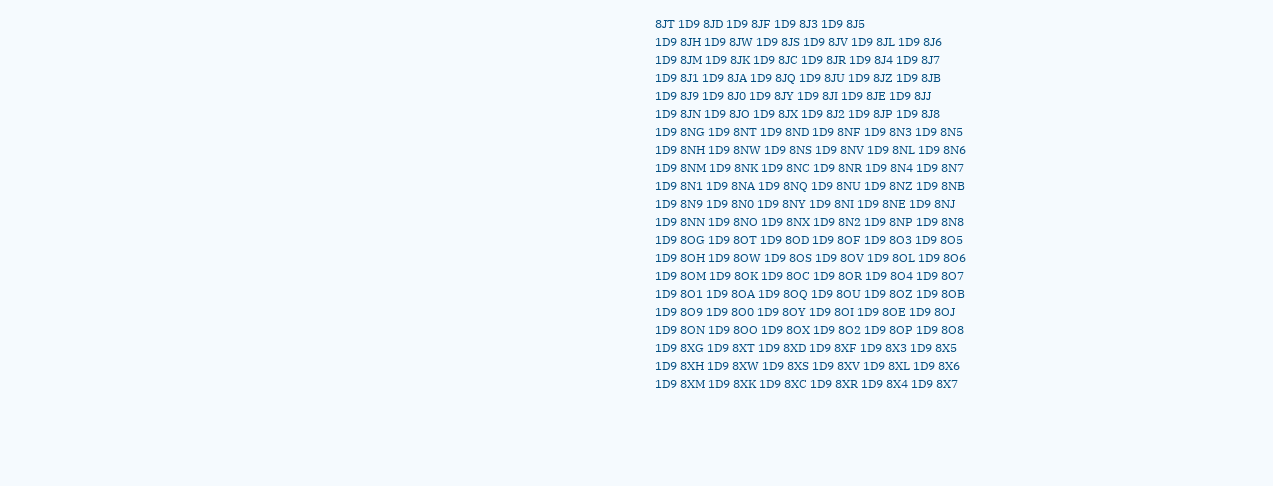8JT 1D9 8JD 1D9 8JF 1D9 8J3 1D9 8J5
1D9 8JH 1D9 8JW 1D9 8JS 1D9 8JV 1D9 8JL 1D9 8J6
1D9 8JM 1D9 8JK 1D9 8JC 1D9 8JR 1D9 8J4 1D9 8J7
1D9 8J1 1D9 8JA 1D9 8JQ 1D9 8JU 1D9 8JZ 1D9 8JB
1D9 8J9 1D9 8J0 1D9 8JY 1D9 8JI 1D9 8JE 1D9 8JJ
1D9 8JN 1D9 8JO 1D9 8JX 1D9 8J2 1D9 8JP 1D9 8J8
1D9 8NG 1D9 8NT 1D9 8ND 1D9 8NF 1D9 8N3 1D9 8N5
1D9 8NH 1D9 8NW 1D9 8NS 1D9 8NV 1D9 8NL 1D9 8N6
1D9 8NM 1D9 8NK 1D9 8NC 1D9 8NR 1D9 8N4 1D9 8N7
1D9 8N1 1D9 8NA 1D9 8NQ 1D9 8NU 1D9 8NZ 1D9 8NB
1D9 8N9 1D9 8N0 1D9 8NY 1D9 8NI 1D9 8NE 1D9 8NJ
1D9 8NN 1D9 8NO 1D9 8NX 1D9 8N2 1D9 8NP 1D9 8N8
1D9 8OG 1D9 8OT 1D9 8OD 1D9 8OF 1D9 8O3 1D9 8O5
1D9 8OH 1D9 8OW 1D9 8OS 1D9 8OV 1D9 8OL 1D9 8O6
1D9 8OM 1D9 8OK 1D9 8OC 1D9 8OR 1D9 8O4 1D9 8O7
1D9 8O1 1D9 8OA 1D9 8OQ 1D9 8OU 1D9 8OZ 1D9 8OB
1D9 8O9 1D9 8O0 1D9 8OY 1D9 8OI 1D9 8OE 1D9 8OJ
1D9 8ON 1D9 8OO 1D9 8OX 1D9 8O2 1D9 8OP 1D9 8O8
1D9 8XG 1D9 8XT 1D9 8XD 1D9 8XF 1D9 8X3 1D9 8X5
1D9 8XH 1D9 8XW 1D9 8XS 1D9 8XV 1D9 8XL 1D9 8X6
1D9 8XM 1D9 8XK 1D9 8XC 1D9 8XR 1D9 8X4 1D9 8X7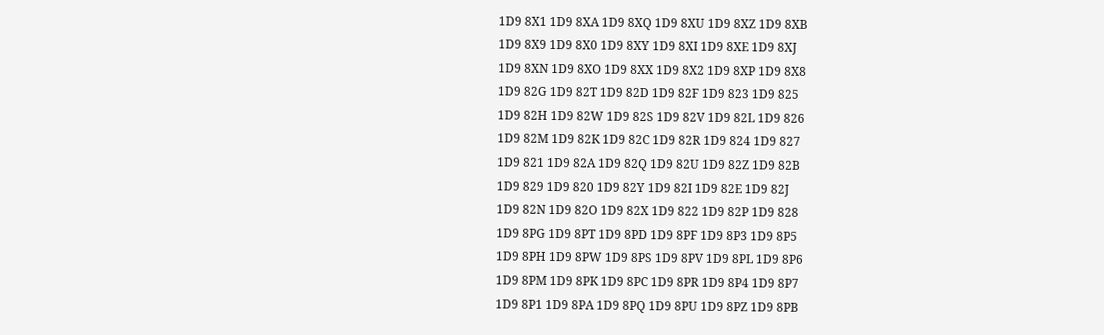1D9 8X1 1D9 8XA 1D9 8XQ 1D9 8XU 1D9 8XZ 1D9 8XB
1D9 8X9 1D9 8X0 1D9 8XY 1D9 8XI 1D9 8XE 1D9 8XJ
1D9 8XN 1D9 8XO 1D9 8XX 1D9 8X2 1D9 8XP 1D9 8X8
1D9 82G 1D9 82T 1D9 82D 1D9 82F 1D9 823 1D9 825
1D9 82H 1D9 82W 1D9 82S 1D9 82V 1D9 82L 1D9 826
1D9 82M 1D9 82K 1D9 82C 1D9 82R 1D9 824 1D9 827
1D9 821 1D9 82A 1D9 82Q 1D9 82U 1D9 82Z 1D9 82B
1D9 829 1D9 820 1D9 82Y 1D9 82I 1D9 82E 1D9 82J
1D9 82N 1D9 82O 1D9 82X 1D9 822 1D9 82P 1D9 828
1D9 8PG 1D9 8PT 1D9 8PD 1D9 8PF 1D9 8P3 1D9 8P5
1D9 8PH 1D9 8PW 1D9 8PS 1D9 8PV 1D9 8PL 1D9 8P6
1D9 8PM 1D9 8PK 1D9 8PC 1D9 8PR 1D9 8P4 1D9 8P7
1D9 8P1 1D9 8PA 1D9 8PQ 1D9 8PU 1D9 8PZ 1D9 8PB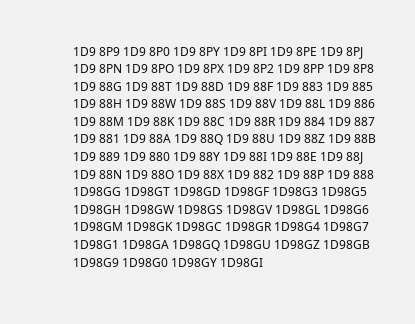1D9 8P9 1D9 8P0 1D9 8PY 1D9 8PI 1D9 8PE 1D9 8PJ
1D9 8PN 1D9 8PO 1D9 8PX 1D9 8P2 1D9 8PP 1D9 8P8
1D9 88G 1D9 88T 1D9 88D 1D9 88F 1D9 883 1D9 885
1D9 88H 1D9 88W 1D9 88S 1D9 88V 1D9 88L 1D9 886
1D9 88M 1D9 88K 1D9 88C 1D9 88R 1D9 884 1D9 887
1D9 881 1D9 88A 1D9 88Q 1D9 88U 1D9 88Z 1D9 88B
1D9 889 1D9 880 1D9 88Y 1D9 88I 1D9 88E 1D9 88J
1D9 88N 1D9 88O 1D9 88X 1D9 882 1D9 88P 1D9 888
1D98GG 1D98GT 1D98GD 1D98GF 1D98G3 1D98G5
1D98GH 1D98GW 1D98GS 1D98GV 1D98GL 1D98G6
1D98GM 1D98GK 1D98GC 1D98GR 1D98G4 1D98G7
1D98G1 1D98GA 1D98GQ 1D98GU 1D98GZ 1D98GB
1D98G9 1D98G0 1D98GY 1D98GI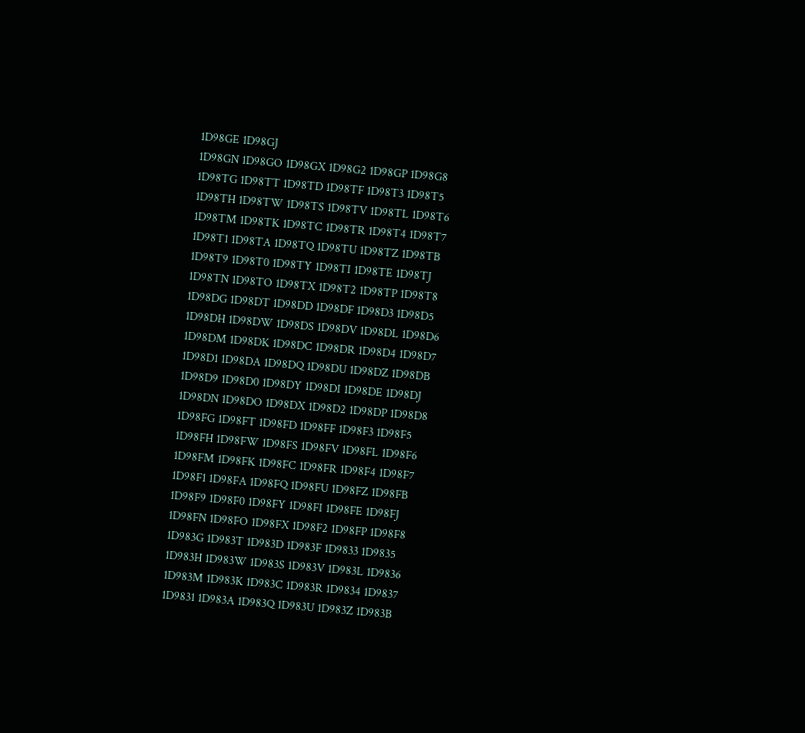1D98GE 1D98GJ
1D98GN 1D98GO 1D98GX 1D98G2 1D98GP 1D98G8
1D98TG 1D98TT 1D98TD 1D98TF 1D98T3 1D98T5
1D98TH 1D98TW 1D98TS 1D98TV 1D98TL 1D98T6
1D98TM 1D98TK 1D98TC 1D98TR 1D98T4 1D98T7
1D98T1 1D98TA 1D98TQ 1D98TU 1D98TZ 1D98TB
1D98T9 1D98T0 1D98TY 1D98TI 1D98TE 1D98TJ
1D98TN 1D98TO 1D98TX 1D98T2 1D98TP 1D98T8
1D98DG 1D98DT 1D98DD 1D98DF 1D98D3 1D98D5
1D98DH 1D98DW 1D98DS 1D98DV 1D98DL 1D98D6
1D98DM 1D98DK 1D98DC 1D98DR 1D98D4 1D98D7
1D98D1 1D98DA 1D98DQ 1D98DU 1D98DZ 1D98DB
1D98D9 1D98D0 1D98DY 1D98DI 1D98DE 1D98DJ
1D98DN 1D98DO 1D98DX 1D98D2 1D98DP 1D98D8
1D98FG 1D98FT 1D98FD 1D98FF 1D98F3 1D98F5
1D98FH 1D98FW 1D98FS 1D98FV 1D98FL 1D98F6
1D98FM 1D98FK 1D98FC 1D98FR 1D98F4 1D98F7
1D98F1 1D98FA 1D98FQ 1D98FU 1D98FZ 1D98FB
1D98F9 1D98F0 1D98FY 1D98FI 1D98FE 1D98FJ
1D98FN 1D98FO 1D98FX 1D98F2 1D98FP 1D98F8
1D983G 1D983T 1D983D 1D983F 1D9833 1D9835
1D983H 1D983W 1D983S 1D983V 1D983L 1D9836
1D983M 1D983K 1D983C 1D983R 1D9834 1D9837
1D9831 1D983A 1D983Q 1D983U 1D983Z 1D983B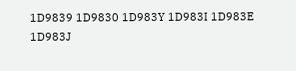1D9839 1D9830 1D983Y 1D983I 1D983E 1D983J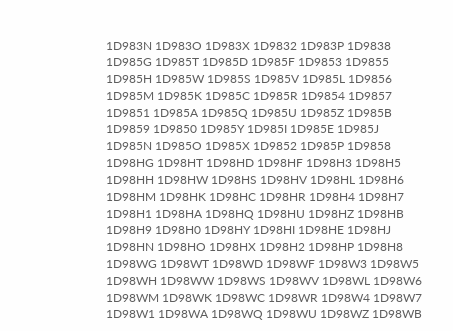1D983N 1D983O 1D983X 1D9832 1D983P 1D9838
1D985G 1D985T 1D985D 1D985F 1D9853 1D9855
1D985H 1D985W 1D985S 1D985V 1D985L 1D9856
1D985M 1D985K 1D985C 1D985R 1D9854 1D9857
1D9851 1D985A 1D985Q 1D985U 1D985Z 1D985B
1D9859 1D9850 1D985Y 1D985I 1D985E 1D985J
1D985N 1D985O 1D985X 1D9852 1D985P 1D9858
1D98HG 1D98HT 1D98HD 1D98HF 1D98H3 1D98H5
1D98HH 1D98HW 1D98HS 1D98HV 1D98HL 1D98H6
1D98HM 1D98HK 1D98HC 1D98HR 1D98H4 1D98H7
1D98H1 1D98HA 1D98HQ 1D98HU 1D98HZ 1D98HB
1D98H9 1D98H0 1D98HY 1D98HI 1D98HE 1D98HJ
1D98HN 1D98HO 1D98HX 1D98H2 1D98HP 1D98H8
1D98WG 1D98WT 1D98WD 1D98WF 1D98W3 1D98W5
1D98WH 1D98WW 1D98WS 1D98WV 1D98WL 1D98W6
1D98WM 1D98WK 1D98WC 1D98WR 1D98W4 1D98W7
1D98W1 1D98WA 1D98WQ 1D98WU 1D98WZ 1D98WB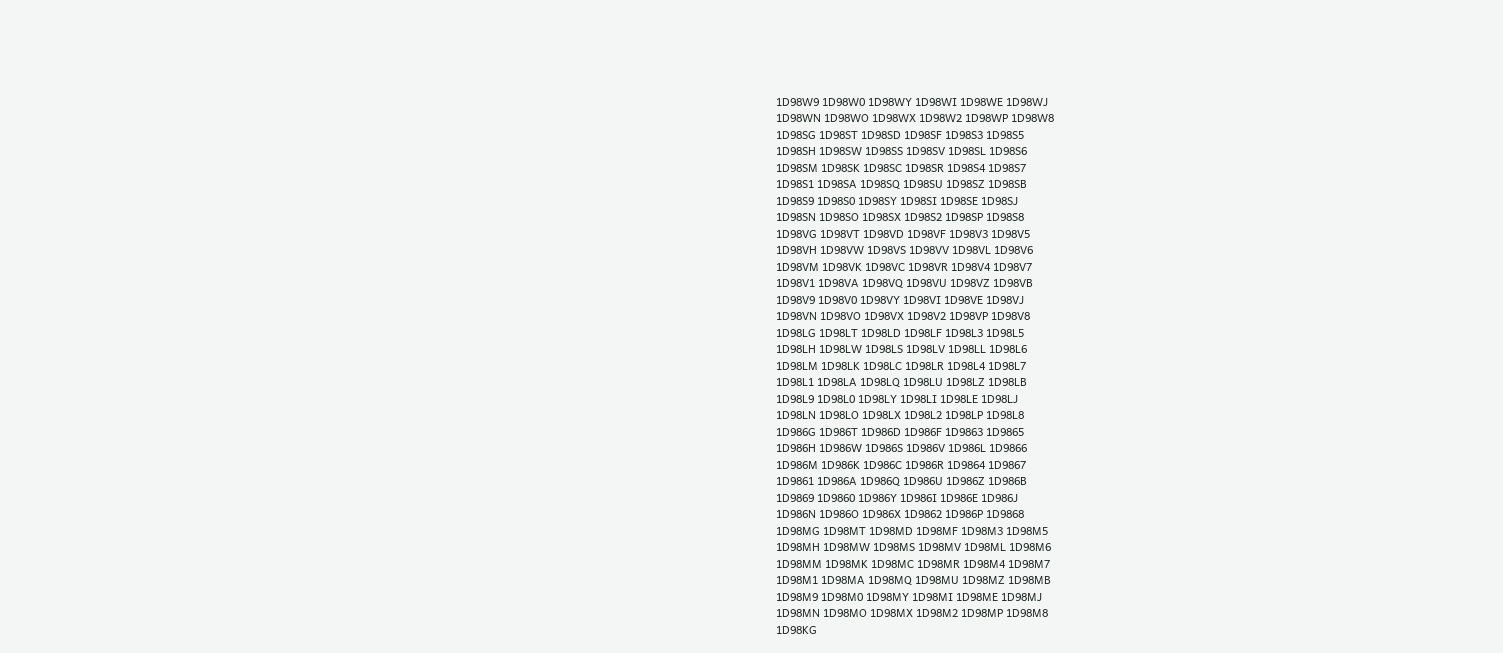1D98W9 1D98W0 1D98WY 1D98WI 1D98WE 1D98WJ
1D98WN 1D98WO 1D98WX 1D98W2 1D98WP 1D98W8
1D98SG 1D98ST 1D98SD 1D98SF 1D98S3 1D98S5
1D98SH 1D98SW 1D98SS 1D98SV 1D98SL 1D98S6
1D98SM 1D98SK 1D98SC 1D98SR 1D98S4 1D98S7
1D98S1 1D98SA 1D98SQ 1D98SU 1D98SZ 1D98SB
1D98S9 1D98S0 1D98SY 1D98SI 1D98SE 1D98SJ
1D98SN 1D98SO 1D98SX 1D98S2 1D98SP 1D98S8
1D98VG 1D98VT 1D98VD 1D98VF 1D98V3 1D98V5
1D98VH 1D98VW 1D98VS 1D98VV 1D98VL 1D98V6
1D98VM 1D98VK 1D98VC 1D98VR 1D98V4 1D98V7
1D98V1 1D98VA 1D98VQ 1D98VU 1D98VZ 1D98VB
1D98V9 1D98V0 1D98VY 1D98VI 1D98VE 1D98VJ
1D98VN 1D98VO 1D98VX 1D98V2 1D98VP 1D98V8
1D98LG 1D98LT 1D98LD 1D98LF 1D98L3 1D98L5
1D98LH 1D98LW 1D98LS 1D98LV 1D98LL 1D98L6
1D98LM 1D98LK 1D98LC 1D98LR 1D98L4 1D98L7
1D98L1 1D98LA 1D98LQ 1D98LU 1D98LZ 1D98LB
1D98L9 1D98L0 1D98LY 1D98LI 1D98LE 1D98LJ
1D98LN 1D98LO 1D98LX 1D98L2 1D98LP 1D98L8
1D986G 1D986T 1D986D 1D986F 1D9863 1D9865
1D986H 1D986W 1D986S 1D986V 1D986L 1D9866
1D986M 1D986K 1D986C 1D986R 1D9864 1D9867
1D9861 1D986A 1D986Q 1D986U 1D986Z 1D986B
1D9869 1D9860 1D986Y 1D986I 1D986E 1D986J
1D986N 1D986O 1D986X 1D9862 1D986P 1D9868
1D98MG 1D98MT 1D98MD 1D98MF 1D98M3 1D98M5
1D98MH 1D98MW 1D98MS 1D98MV 1D98ML 1D98M6
1D98MM 1D98MK 1D98MC 1D98MR 1D98M4 1D98M7
1D98M1 1D98MA 1D98MQ 1D98MU 1D98MZ 1D98MB
1D98M9 1D98M0 1D98MY 1D98MI 1D98ME 1D98MJ
1D98MN 1D98MO 1D98MX 1D98M2 1D98MP 1D98M8
1D98KG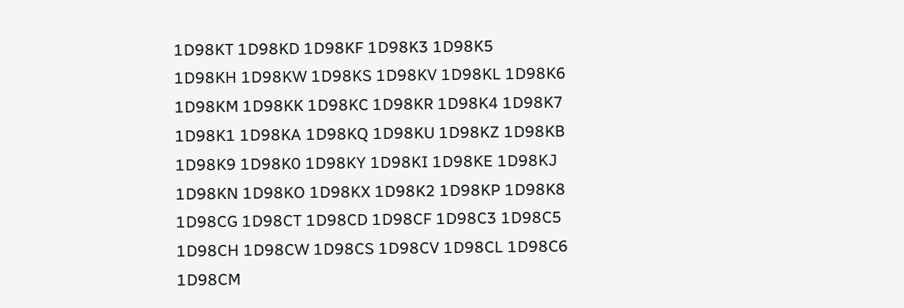1D98KT 1D98KD 1D98KF 1D98K3 1D98K5
1D98KH 1D98KW 1D98KS 1D98KV 1D98KL 1D98K6
1D98KM 1D98KK 1D98KC 1D98KR 1D98K4 1D98K7
1D98K1 1D98KA 1D98KQ 1D98KU 1D98KZ 1D98KB
1D98K9 1D98K0 1D98KY 1D98KI 1D98KE 1D98KJ
1D98KN 1D98KO 1D98KX 1D98K2 1D98KP 1D98K8
1D98CG 1D98CT 1D98CD 1D98CF 1D98C3 1D98C5
1D98CH 1D98CW 1D98CS 1D98CV 1D98CL 1D98C6
1D98CM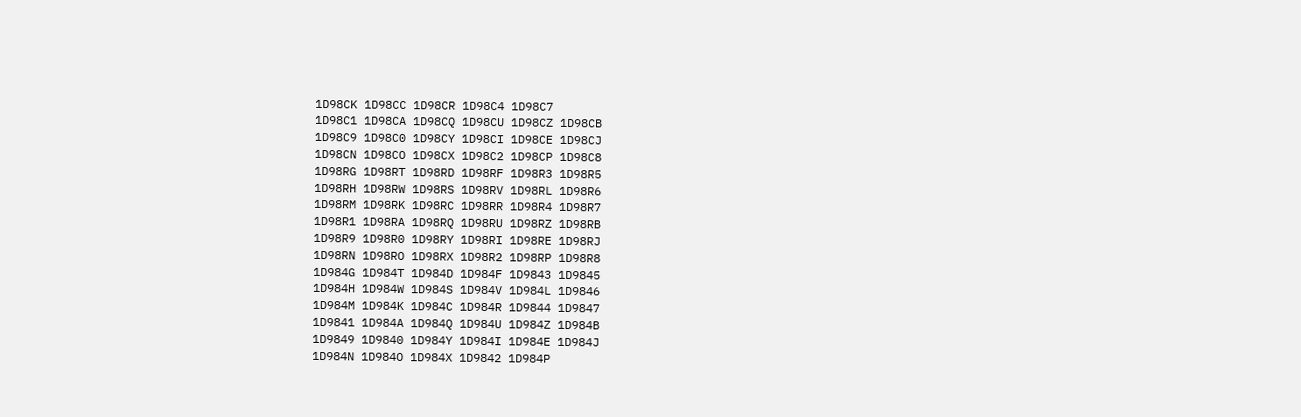1D98CK 1D98CC 1D98CR 1D98C4 1D98C7
1D98C1 1D98CA 1D98CQ 1D98CU 1D98CZ 1D98CB
1D98C9 1D98C0 1D98CY 1D98CI 1D98CE 1D98CJ
1D98CN 1D98CO 1D98CX 1D98C2 1D98CP 1D98C8
1D98RG 1D98RT 1D98RD 1D98RF 1D98R3 1D98R5
1D98RH 1D98RW 1D98RS 1D98RV 1D98RL 1D98R6
1D98RM 1D98RK 1D98RC 1D98RR 1D98R4 1D98R7
1D98R1 1D98RA 1D98RQ 1D98RU 1D98RZ 1D98RB
1D98R9 1D98R0 1D98RY 1D98RI 1D98RE 1D98RJ
1D98RN 1D98RO 1D98RX 1D98R2 1D98RP 1D98R8
1D984G 1D984T 1D984D 1D984F 1D9843 1D9845
1D984H 1D984W 1D984S 1D984V 1D984L 1D9846
1D984M 1D984K 1D984C 1D984R 1D9844 1D9847
1D9841 1D984A 1D984Q 1D984U 1D984Z 1D984B
1D9849 1D9840 1D984Y 1D984I 1D984E 1D984J
1D984N 1D984O 1D984X 1D9842 1D984P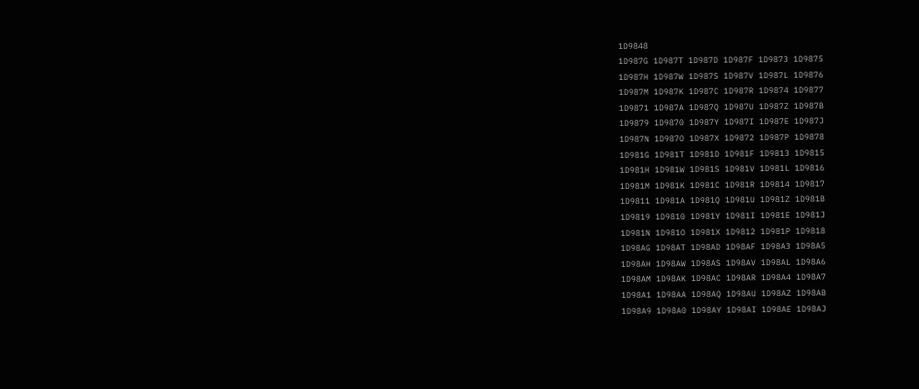1D9848
1D987G 1D987T 1D987D 1D987F 1D9873 1D9875
1D987H 1D987W 1D987S 1D987V 1D987L 1D9876
1D987M 1D987K 1D987C 1D987R 1D9874 1D9877
1D9871 1D987A 1D987Q 1D987U 1D987Z 1D987B
1D9879 1D9870 1D987Y 1D987I 1D987E 1D987J
1D987N 1D987O 1D987X 1D9872 1D987P 1D9878
1D981G 1D981T 1D981D 1D981F 1D9813 1D9815
1D981H 1D981W 1D981S 1D981V 1D981L 1D9816
1D981M 1D981K 1D981C 1D981R 1D9814 1D9817
1D9811 1D981A 1D981Q 1D981U 1D981Z 1D981B
1D9819 1D9810 1D981Y 1D981I 1D981E 1D981J
1D981N 1D981O 1D981X 1D9812 1D981P 1D9818
1D98AG 1D98AT 1D98AD 1D98AF 1D98A3 1D98A5
1D98AH 1D98AW 1D98AS 1D98AV 1D98AL 1D98A6
1D98AM 1D98AK 1D98AC 1D98AR 1D98A4 1D98A7
1D98A1 1D98AA 1D98AQ 1D98AU 1D98AZ 1D98AB
1D98A9 1D98A0 1D98AY 1D98AI 1D98AE 1D98AJ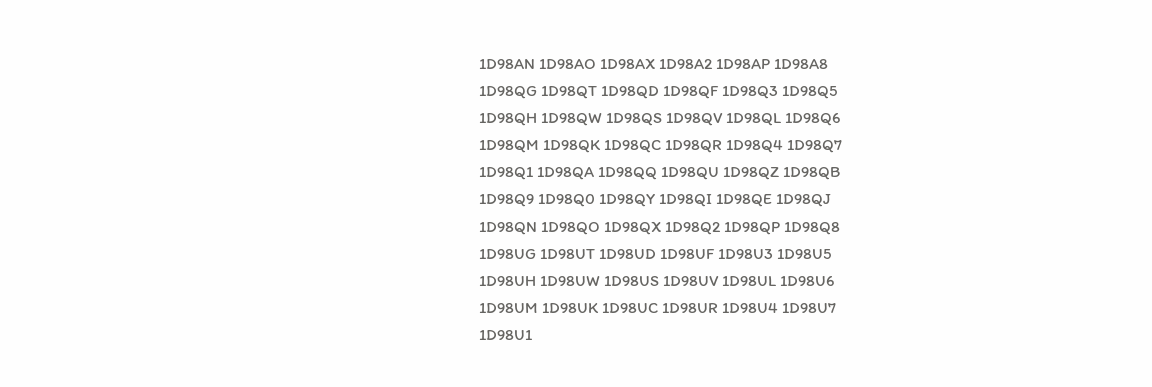1D98AN 1D98AO 1D98AX 1D98A2 1D98AP 1D98A8
1D98QG 1D98QT 1D98QD 1D98QF 1D98Q3 1D98Q5
1D98QH 1D98QW 1D98QS 1D98QV 1D98QL 1D98Q6
1D98QM 1D98QK 1D98QC 1D98QR 1D98Q4 1D98Q7
1D98Q1 1D98QA 1D98QQ 1D98QU 1D98QZ 1D98QB
1D98Q9 1D98Q0 1D98QY 1D98QI 1D98QE 1D98QJ
1D98QN 1D98QO 1D98QX 1D98Q2 1D98QP 1D98Q8
1D98UG 1D98UT 1D98UD 1D98UF 1D98U3 1D98U5
1D98UH 1D98UW 1D98US 1D98UV 1D98UL 1D98U6
1D98UM 1D98UK 1D98UC 1D98UR 1D98U4 1D98U7
1D98U1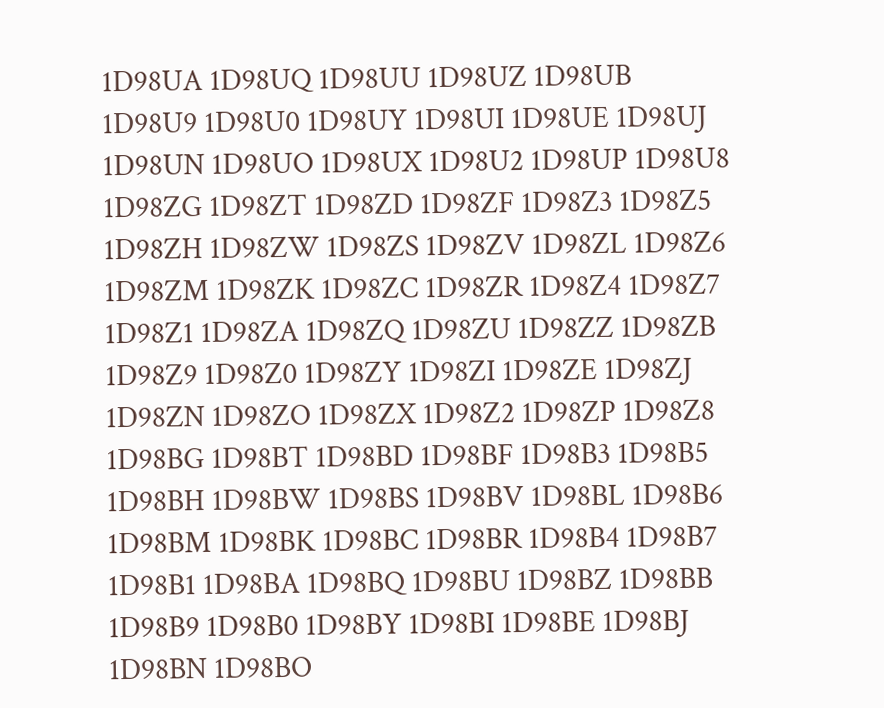1D98UA 1D98UQ 1D98UU 1D98UZ 1D98UB
1D98U9 1D98U0 1D98UY 1D98UI 1D98UE 1D98UJ
1D98UN 1D98UO 1D98UX 1D98U2 1D98UP 1D98U8
1D98ZG 1D98ZT 1D98ZD 1D98ZF 1D98Z3 1D98Z5
1D98ZH 1D98ZW 1D98ZS 1D98ZV 1D98ZL 1D98Z6
1D98ZM 1D98ZK 1D98ZC 1D98ZR 1D98Z4 1D98Z7
1D98Z1 1D98ZA 1D98ZQ 1D98ZU 1D98ZZ 1D98ZB
1D98Z9 1D98Z0 1D98ZY 1D98ZI 1D98ZE 1D98ZJ
1D98ZN 1D98ZO 1D98ZX 1D98Z2 1D98ZP 1D98Z8
1D98BG 1D98BT 1D98BD 1D98BF 1D98B3 1D98B5
1D98BH 1D98BW 1D98BS 1D98BV 1D98BL 1D98B6
1D98BM 1D98BK 1D98BC 1D98BR 1D98B4 1D98B7
1D98B1 1D98BA 1D98BQ 1D98BU 1D98BZ 1D98BB
1D98B9 1D98B0 1D98BY 1D98BI 1D98BE 1D98BJ
1D98BN 1D98BO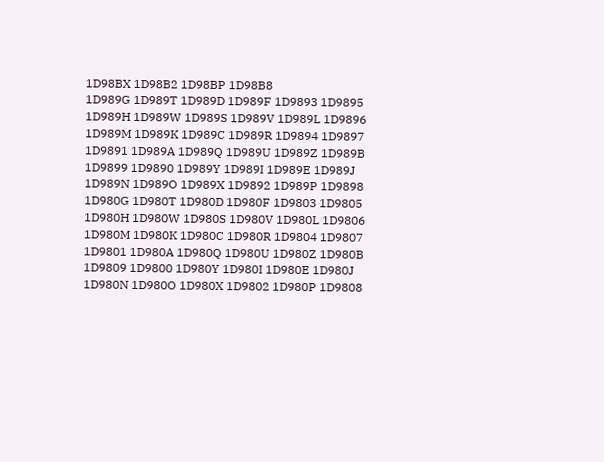1D98BX 1D98B2 1D98BP 1D98B8
1D989G 1D989T 1D989D 1D989F 1D9893 1D9895
1D989H 1D989W 1D989S 1D989V 1D989L 1D9896
1D989M 1D989K 1D989C 1D989R 1D9894 1D9897
1D9891 1D989A 1D989Q 1D989U 1D989Z 1D989B
1D9899 1D9890 1D989Y 1D989I 1D989E 1D989J
1D989N 1D989O 1D989X 1D9892 1D989P 1D9898
1D980G 1D980T 1D980D 1D980F 1D9803 1D9805
1D980H 1D980W 1D980S 1D980V 1D980L 1D9806
1D980M 1D980K 1D980C 1D980R 1D9804 1D9807
1D9801 1D980A 1D980Q 1D980U 1D980Z 1D980B
1D9809 1D9800 1D980Y 1D980I 1D980E 1D980J
1D980N 1D980O 1D980X 1D9802 1D980P 1D9808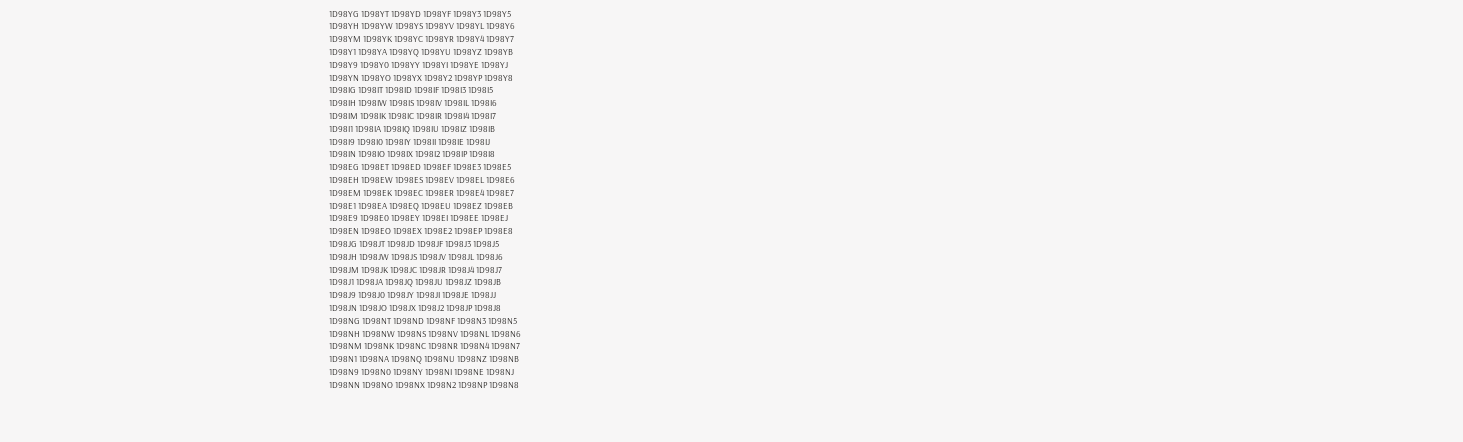1D98YG 1D98YT 1D98YD 1D98YF 1D98Y3 1D98Y5
1D98YH 1D98YW 1D98YS 1D98YV 1D98YL 1D98Y6
1D98YM 1D98YK 1D98YC 1D98YR 1D98Y4 1D98Y7
1D98Y1 1D98YA 1D98YQ 1D98YU 1D98YZ 1D98YB
1D98Y9 1D98Y0 1D98YY 1D98YI 1D98YE 1D98YJ
1D98YN 1D98YO 1D98YX 1D98Y2 1D98YP 1D98Y8
1D98IG 1D98IT 1D98ID 1D98IF 1D98I3 1D98I5
1D98IH 1D98IW 1D98IS 1D98IV 1D98IL 1D98I6
1D98IM 1D98IK 1D98IC 1D98IR 1D98I4 1D98I7
1D98I1 1D98IA 1D98IQ 1D98IU 1D98IZ 1D98IB
1D98I9 1D98I0 1D98IY 1D98II 1D98IE 1D98IJ
1D98IN 1D98IO 1D98IX 1D98I2 1D98IP 1D98I8
1D98EG 1D98ET 1D98ED 1D98EF 1D98E3 1D98E5
1D98EH 1D98EW 1D98ES 1D98EV 1D98EL 1D98E6
1D98EM 1D98EK 1D98EC 1D98ER 1D98E4 1D98E7
1D98E1 1D98EA 1D98EQ 1D98EU 1D98EZ 1D98EB
1D98E9 1D98E0 1D98EY 1D98EI 1D98EE 1D98EJ
1D98EN 1D98EO 1D98EX 1D98E2 1D98EP 1D98E8
1D98JG 1D98JT 1D98JD 1D98JF 1D98J3 1D98J5
1D98JH 1D98JW 1D98JS 1D98JV 1D98JL 1D98J6
1D98JM 1D98JK 1D98JC 1D98JR 1D98J4 1D98J7
1D98J1 1D98JA 1D98JQ 1D98JU 1D98JZ 1D98JB
1D98J9 1D98J0 1D98JY 1D98JI 1D98JE 1D98JJ
1D98JN 1D98JO 1D98JX 1D98J2 1D98JP 1D98J8
1D98NG 1D98NT 1D98ND 1D98NF 1D98N3 1D98N5
1D98NH 1D98NW 1D98NS 1D98NV 1D98NL 1D98N6
1D98NM 1D98NK 1D98NC 1D98NR 1D98N4 1D98N7
1D98N1 1D98NA 1D98NQ 1D98NU 1D98NZ 1D98NB
1D98N9 1D98N0 1D98NY 1D98NI 1D98NE 1D98NJ
1D98NN 1D98NO 1D98NX 1D98N2 1D98NP 1D98N8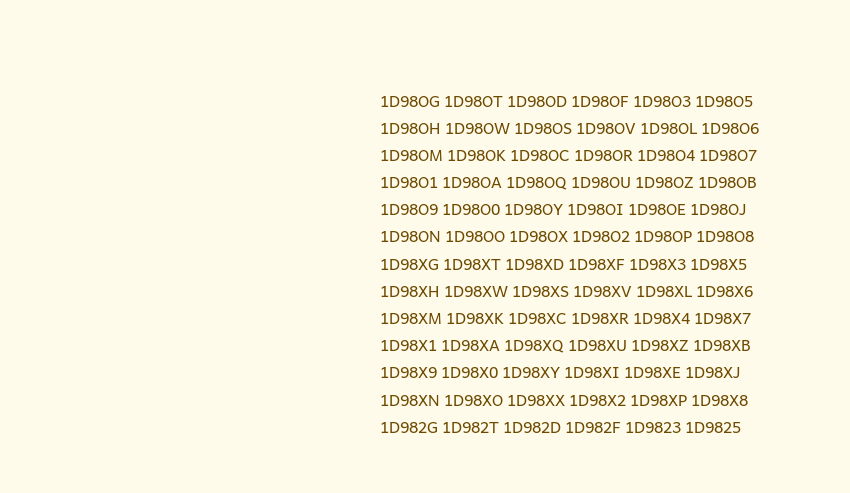1D98OG 1D98OT 1D98OD 1D98OF 1D98O3 1D98O5
1D98OH 1D98OW 1D98OS 1D98OV 1D98OL 1D98O6
1D98OM 1D98OK 1D98OC 1D98OR 1D98O4 1D98O7
1D98O1 1D98OA 1D98OQ 1D98OU 1D98OZ 1D98OB
1D98O9 1D98O0 1D98OY 1D98OI 1D98OE 1D98OJ
1D98ON 1D98OO 1D98OX 1D98O2 1D98OP 1D98O8
1D98XG 1D98XT 1D98XD 1D98XF 1D98X3 1D98X5
1D98XH 1D98XW 1D98XS 1D98XV 1D98XL 1D98X6
1D98XM 1D98XK 1D98XC 1D98XR 1D98X4 1D98X7
1D98X1 1D98XA 1D98XQ 1D98XU 1D98XZ 1D98XB
1D98X9 1D98X0 1D98XY 1D98XI 1D98XE 1D98XJ
1D98XN 1D98XO 1D98XX 1D98X2 1D98XP 1D98X8
1D982G 1D982T 1D982D 1D982F 1D9823 1D9825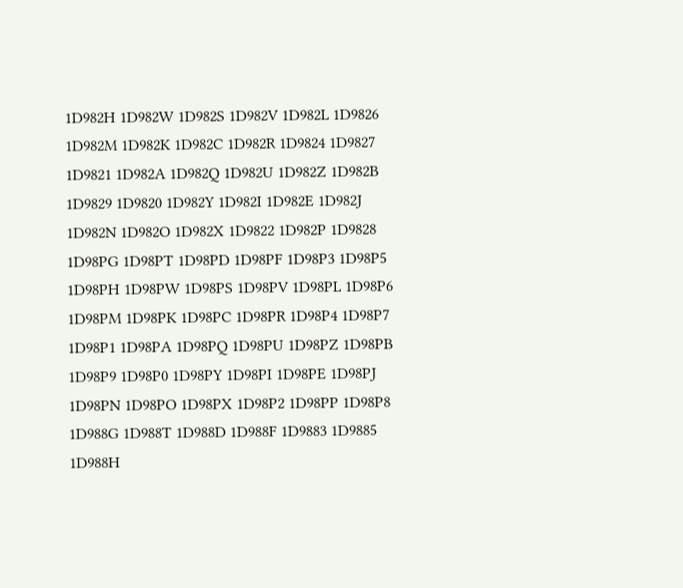1D982H 1D982W 1D982S 1D982V 1D982L 1D9826
1D982M 1D982K 1D982C 1D982R 1D9824 1D9827
1D9821 1D982A 1D982Q 1D982U 1D982Z 1D982B
1D9829 1D9820 1D982Y 1D982I 1D982E 1D982J
1D982N 1D982O 1D982X 1D9822 1D982P 1D9828
1D98PG 1D98PT 1D98PD 1D98PF 1D98P3 1D98P5
1D98PH 1D98PW 1D98PS 1D98PV 1D98PL 1D98P6
1D98PM 1D98PK 1D98PC 1D98PR 1D98P4 1D98P7
1D98P1 1D98PA 1D98PQ 1D98PU 1D98PZ 1D98PB
1D98P9 1D98P0 1D98PY 1D98PI 1D98PE 1D98PJ
1D98PN 1D98PO 1D98PX 1D98P2 1D98PP 1D98P8
1D988G 1D988T 1D988D 1D988F 1D9883 1D9885
1D988H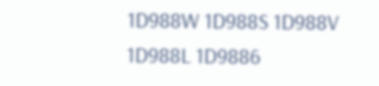1D988W 1D988S 1D988V 1D988L 1D9886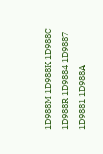1D988M 1D988K 1D988C 1D988R 1D9884 1D9887
1D9881 1D988A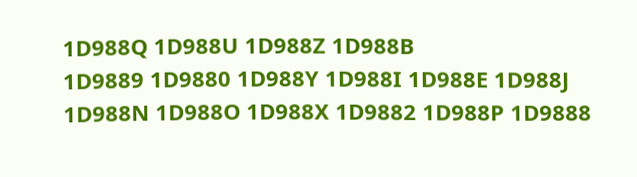1D988Q 1D988U 1D988Z 1D988B
1D9889 1D9880 1D988Y 1D988I 1D988E 1D988J
1D988N 1D988O 1D988X 1D9882 1D988P 1D9888